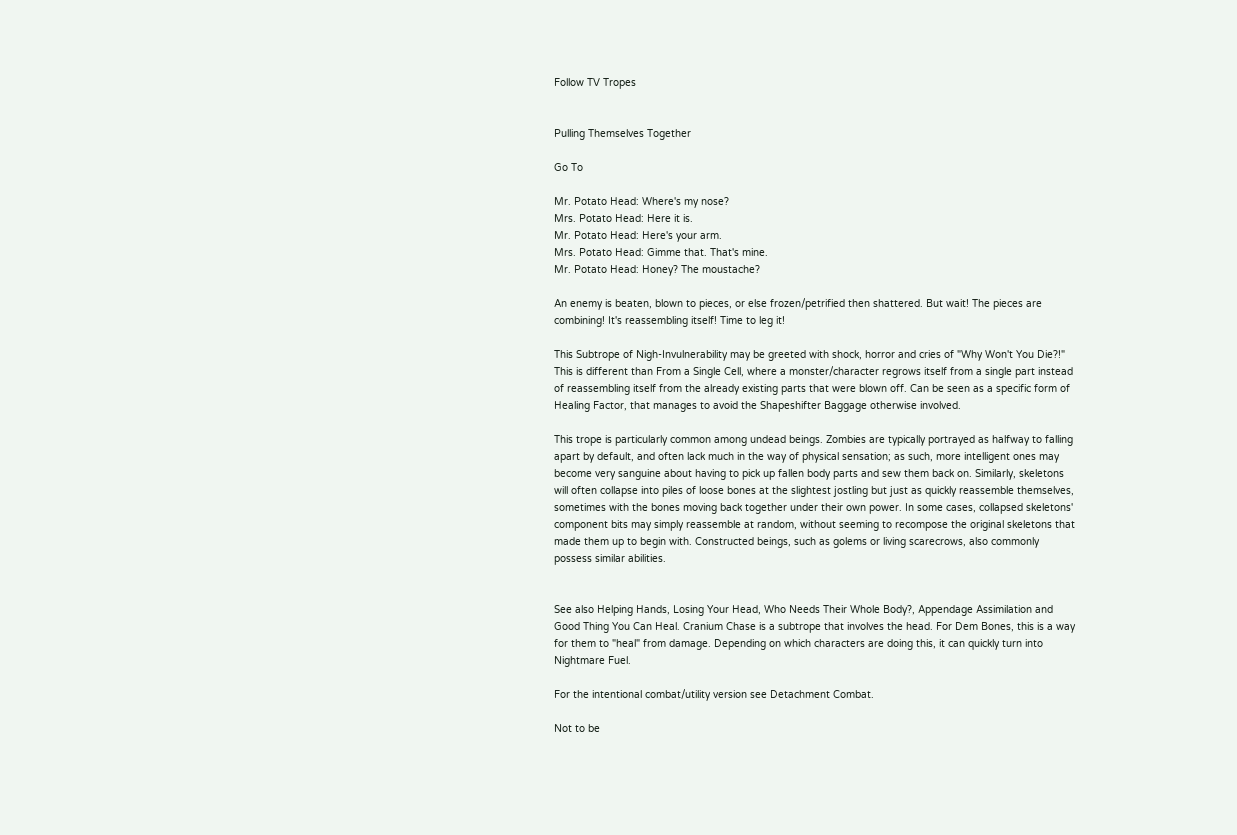Follow TV Tropes


Pulling Themselves Together

Go To

Mr. Potato Head: Where's my nose?
Mrs. Potato Head: Here it is.
Mr. Potato Head: Here's your arm.
Mrs. Potato Head: Gimme that. That's mine.
Mr. Potato Head: Honey? The moustache?

An enemy is beaten, blown to pieces, or else frozen/petrified then shattered. But wait! The pieces are combining! It's reassembling itself! Time to leg it!

This Subtrope of Nigh-Invulnerability may be greeted with shock, horror and cries of "Why Won't You Die?!" This is different than From a Single Cell, where a monster/character regrows itself from a single part instead of reassembling itself from the already existing parts that were blown off. Can be seen as a specific form of Healing Factor, that manages to avoid the Shapeshifter Baggage otherwise involved.

This trope is particularly common among undead beings. Zombies are typically portrayed as halfway to falling apart by default, and often lack much in the way of physical sensation; as such, more intelligent ones may become very sanguine about having to pick up fallen body parts and sew them back on. Similarly, skeletons will often collapse into piles of loose bones at the slightest jostling but just as quickly reassemble themselves, sometimes with the bones moving back together under their own power. In some cases, collapsed skeletons' component bits may simply reassemble at random, without seeming to recompose the original skeletons that made them up to begin with. Constructed beings, such as golems or living scarecrows, also commonly possess similar abilities.


See also Helping Hands, Losing Your Head, Who Needs Their Whole Body?, Appendage Assimilation and Good Thing You Can Heal. Cranium Chase is a subtrope that involves the head. For Dem Bones, this is a way for them to "heal" from damage. Depending on which characters are doing this, it can quickly turn into Nightmare Fuel.

For the intentional combat/utility version see Detachment Combat.

Not to be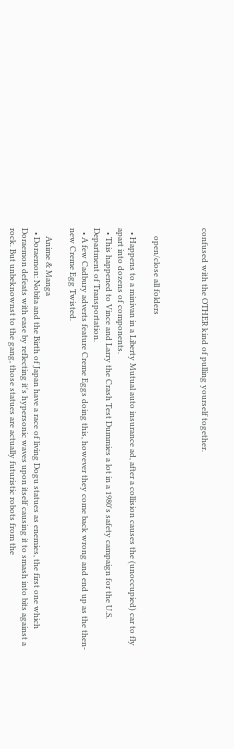confused with the OTHER kind of pulling yourself together.



    open/close all folders

  • Happens to a minivan in a Liberty Mutual auto insurance ad, after a collision causes the (unoccupied) car to fly apart into dozens of components.
  • This happened to Vince and Larry the Crash Test Dummies a lot in a 1980's safety campaign for the U.S. Department of Transportation.
  • A few Cadbury adverts feature Creme Eggs doing this, however they come back wrong and end up as the then-new Creme Egg Twisted.

    Anime & Manga
  • Doraemon: Nobita and the Birth of Japan have a race of living Dogu statues as enemies, the first one which Doraemon defeats with ease by reflecting it's hypersonic waves upon itself causing it to smash into bits against a rock. But unbeknownst to the gang, those statues are actually futuristic robots from the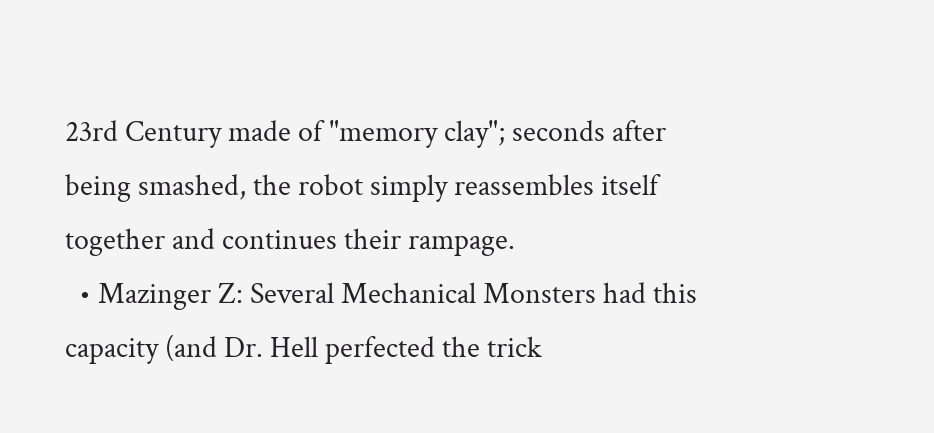23rd Century made of "memory clay"; seconds after being smashed, the robot simply reassembles itself together and continues their rampage.
  • Mazinger Z: Several Mechanical Monsters had this capacity (and Dr. Hell perfected the trick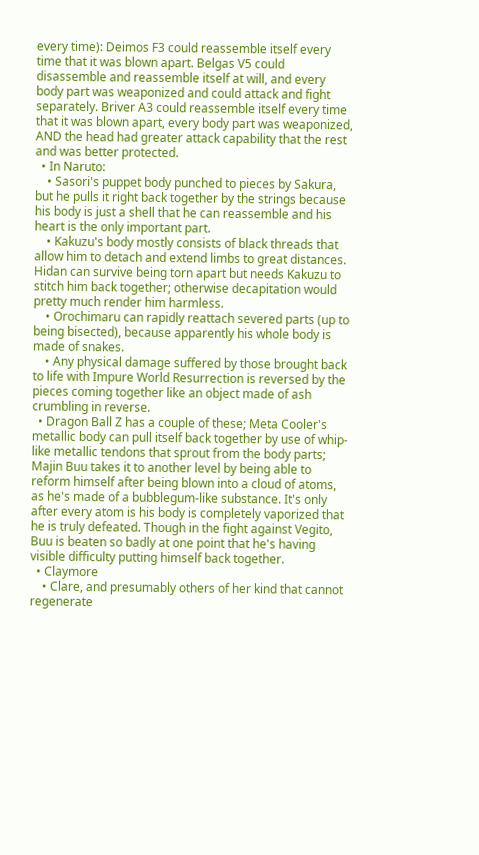every time): Deimos F3 could reassemble itself every time that it was blown apart. Belgas V5 could disassemble and reassemble itself at will, and every body part was weaponized and could attack and fight separately. Briver A3 could reassemble itself every time that it was blown apart, every body part was weaponized, AND the head had greater attack capability that the rest and was better protected.
  • In Naruto:
    • Sasori's puppet body punched to pieces by Sakura, but he pulls it right back together by the strings because his body is just a shell that he can reassemble and his heart is the only important part.
    • Kakuzu's body mostly consists of black threads that allow him to detach and extend limbs to great distances. Hidan can survive being torn apart but needs Kakuzu to stitch him back together; otherwise decapitation would pretty much render him harmless.
    • Orochimaru can rapidly reattach severed parts (up to being bisected), because apparently his whole body is made of snakes.
    • Any physical damage suffered by those brought back to life with Impure World Resurrection is reversed by the pieces coming together like an object made of ash crumbling in reverse.
  • Dragon Ball Z has a couple of these; Meta Cooler's metallic body can pull itself back together by use of whip-like metallic tendons that sprout from the body parts; Majin Buu takes it to another level by being able to reform himself after being blown into a cloud of atoms, as he's made of a bubblegum-like substance. It's only after every atom is his body is completely vaporized that he is truly defeated. Though in the fight against Vegito, Buu is beaten so badly at one point that he's having visible difficulty putting himself back together.
  • Claymore
    • Clare, and presumably others of her kind that cannot regenerate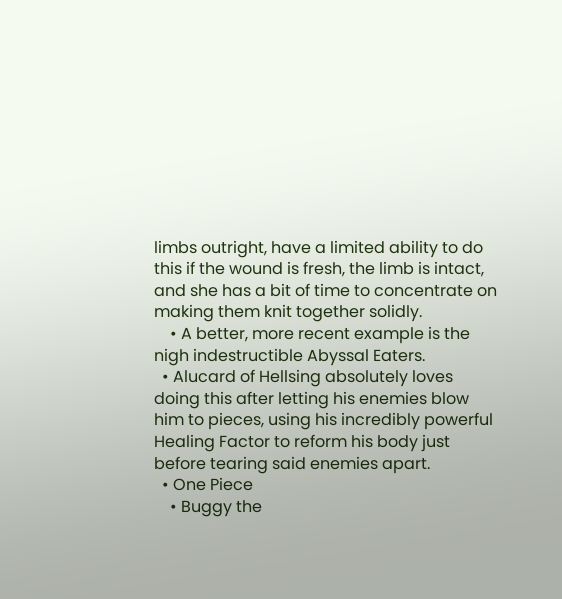limbs outright, have a limited ability to do this if the wound is fresh, the limb is intact, and she has a bit of time to concentrate on making them knit together solidly.
    • A better, more recent example is the nigh indestructible Abyssal Eaters.
  • Alucard of Hellsing absolutely loves doing this after letting his enemies blow him to pieces, using his incredibly powerful Healing Factor to reform his body just before tearing said enemies apart.
  • One Piece
    • Buggy the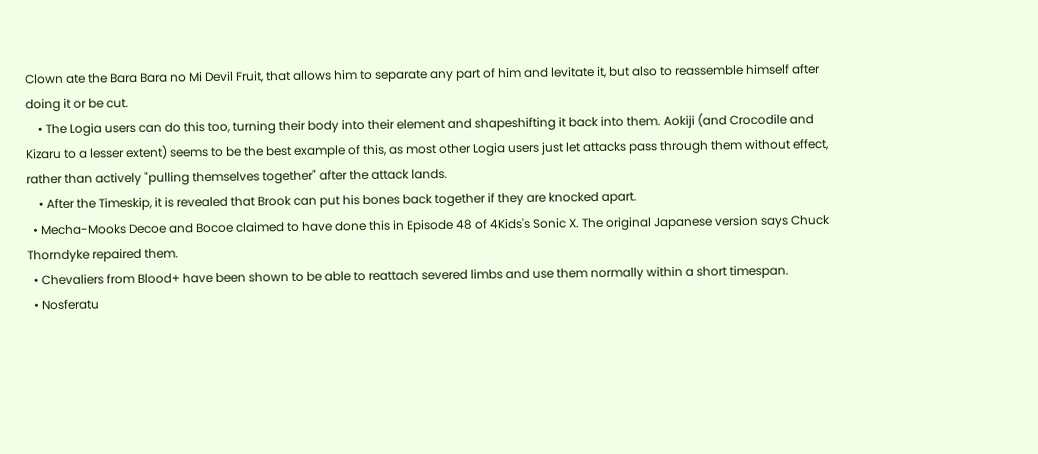Clown ate the Bara Bara no Mi Devil Fruit, that allows him to separate any part of him and levitate it, but also to reassemble himself after doing it or be cut.
    • The Logia users can do this too, turning their body into their element and shapeshifting it back into them. Aokiji (and Crocodile and Kizaru to a lesser extent) seems to be the best example of this, as most other Logia users just let attacks pass through them without effect, rather than actively "pulling themselves together" after the attack lands.
    • After the Timeskip, it is revealed that Brook can put his bones back together if they are knocked apart.
  • Mecha-Mooks Decoe and Bocoe claimed to have done this in Episode 48 of 4Kids's Sonic X. The original Japanese version says Chuck Thorndyke repaired them.
  • Chevaliers from Blood+ have been shown to be able to reattach severed limbs and use them normally within a short timespan.
  • Nosferatu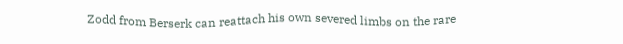Zodd from Berserk can reattach his own severed limbs on the rare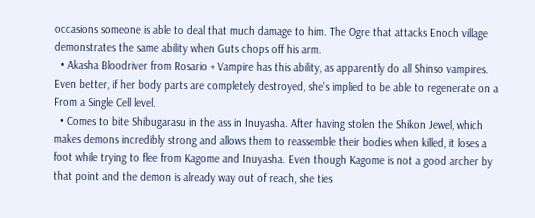occasions someone is able to deal that much damage to him. The Ogre that attacks Enoch village demonstrates the same ability when Guts chops off his arm.
  • Akasha Bloodriver from Rosario + Vampire has this ability, as apparently do all Shinso vampires. Even better, if her body parts are completely destroyed, she's implied to be able to regenerate on a From a Single Cell level.
  • Comes to bite Shibugarasu in the ass in Inuyasha. After having stolen the Shikon Jewel, which makes demons incredibly strong and allows them to reassemble their bodies when killed, it loses a foot while trying to flee from Kagome and Inuyasha. Even though Kagome is not a good archer by that point and the demon is already way out of reach, she ties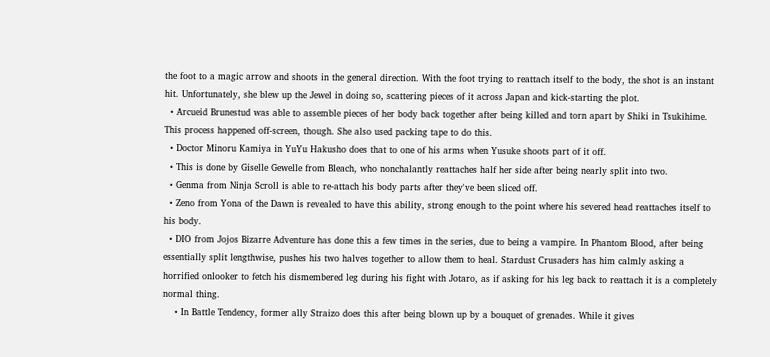the foot to a magic arrow and shoots in the general direction. With the foot trying to reattach itself to the body, the shot is an instant hit. Unfortunately, she blew up the Jewel in doing so, scattering pieces of it across Japan and kick-starting the plot.
  • Arcueid Brunestud was able to assemble pieces of her body back together after being killed and torn apart by Shiki in Tsukihime. This process happened off-screen, though. She also used packing tape to do this.
  • Doctor Minoru Kamiya in YuYu Hakusho does that to one of his arms when Yusuke shoots part of it off.
  • This is done by Giselle Gewelle from Bleach, who nonchalantly reattaches half her side after being nearly split into two.
  • Genma from Ninja Scroll is able to re-attach his body parts after they've been sliced off.
  • Zeno from Yona of the Dawn is revealed to have this ability, strong enough to the point where his severed head reattaches itself to his body.
  • DIO from Jojos Bizarre Adventure has done this a few times in the series, due to being a vampire. In Phantom Blood, after being essentially split lengthwise, pushes his two halves together to allow them to heal. Stardust Crusaders has him calmly asking a horrified onlooker to fetch his dismembered leg during his fight with Jotaro, as if asking for his leg back to reattach it is a completely normal thing.
    • In Battle Tendency, former ally Straizo does this after being blown up by a bouquet of grenades. While it gives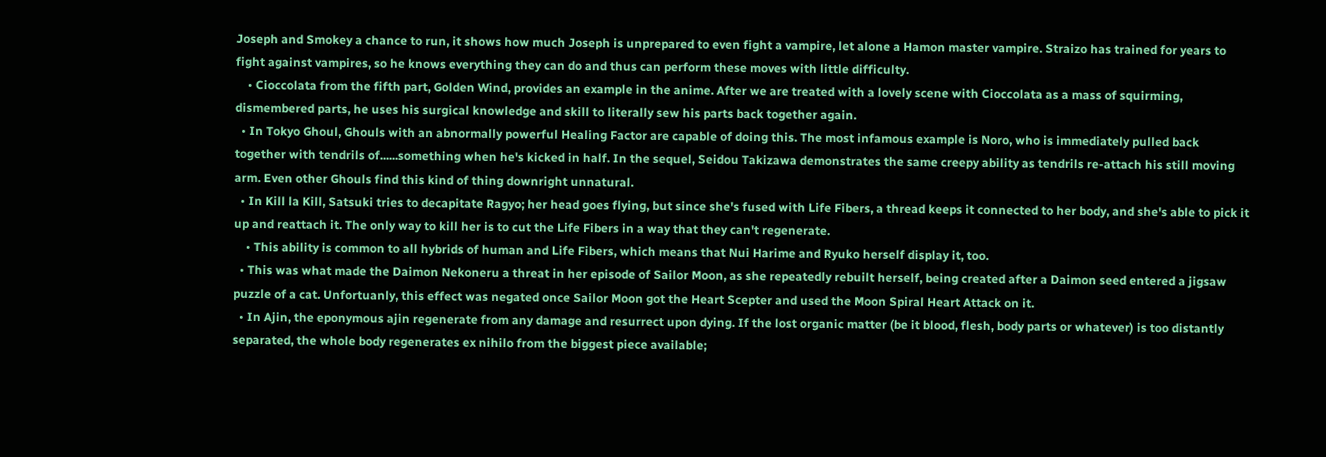Joseph and Smokey a chance to run, it shows how much Joseph is unprepared to even fight a vampire, let alone a Hamon master vampire. Straizo has trained for years to fight against vampires, so he knows everything they can do and thus can perform these moves with little difficulty.
    • Cioccolata from the fifth part, Golden Wind, provides an example in the anime. After we are treated with a lovely scene with Cioccolata as a mass of squirming, dismembered parts, he uses his surgical knowledge and skill to literally sew his parts back together again.
  • In Tokyo Ghoul, Ghouls with an abnormally powerful Healing Factor are capable of doing this. The most infamous example is Noro, who is immediately pulled back together with tendrils of......something when he's kicked in half. In the sequel, Seidou Takizawa demonstrates the same creepy ability as tendrils re-attach his still moving arm. Even other Ghouls find this kind of thing downright unnatural.
  • In Kill la Kill, Satsuki tries to decapitate Ragyo; her head goes flying, but since she's fused with Life Fibers, a thread keeps it connected to her body, and she's able to pick it up and reattach it. The only way to kill her is to cut the Life Fibers in a way that they can't regenerate.
    • This ability is common to all hybrids of human and Life Fibers, which means that Nui Harime and Ryuko herself display it, too.
  • This was what made the Daimon Nekoneru a threat in her episode of Sailor Moon, as she repeatedly rebuilt herself, being created after a Daimon seed entered a jigsaw puzzle of a cat. Unfortuanly, this effect was negated once Sailor Moon got the Heart Scepter and used the Moon Spiral Heart Attack on it.
  • In Ajin, the eponymous ajin regenerate from any damage and resurrect upon dying. If the lost organic matter (be it blood, flesh, body parts or whatever) is too distantly separated, the whole body regenerates ex nihilo from the biggest piece available;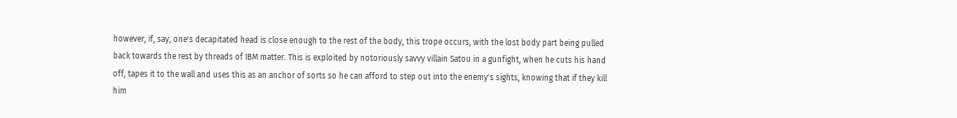however, if, say, one's decapitated head is close enough to the rest of the body, this trope occurs, with the lost body part being pulled back towards the rest by threads of IBM matter. This is exploited by notoriously savvy villain Satou in a gunfight, when he cuts his hand off, tapes it to the wall and uses this as an anchor of sorts so he can afford to step out into the enemy's sights, knowing that if they kill him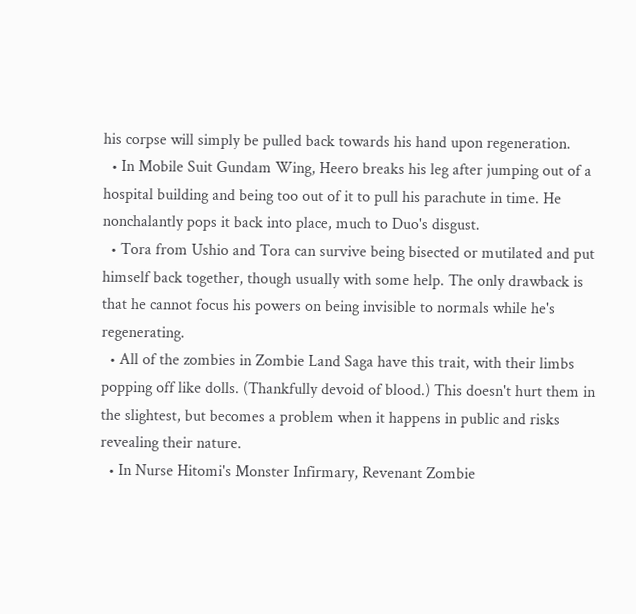his corpse will simply be pulled back towards his hand upon regeneration.
  • In Mobile Suit Gundam Wing, Heero breaks his leg after jumping out of a hospital building and being too out of it to pull his parachute in time. He nonchalantly pops it back into place, much to Duo's disgust.
  • Tora from Ushio and Tora can survive being bisected or mutilated and put himself back together, though usually with some help. The only drawback is that he cannot focus his powers on being invisible to normals while he's regenerating.
  • All of the zombies in Zombie Land Saga have this trait, with their limbs popping off like dolls. (Thankfully devoid of blood.) This doesn't hurt them in the slightest, but becomes a problem when it happens in public and risks revealing their nature.
  • In Nurse Hitomi's Monster Infirmary, Revenant Zombie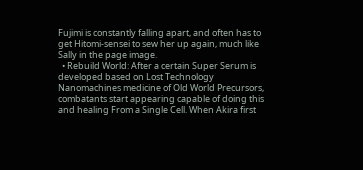Fujimi is constantly falling apart, and often has to get Hitomi-sensei to sew her up again, much like Sally in the page image.
  • Rebuild World: After a certain Super Serum is developed based on Lost Technology Nanomachines medicine of Old World Precursors, combatants start appearing capable of doing this and healing From a Single Cell. When Akira first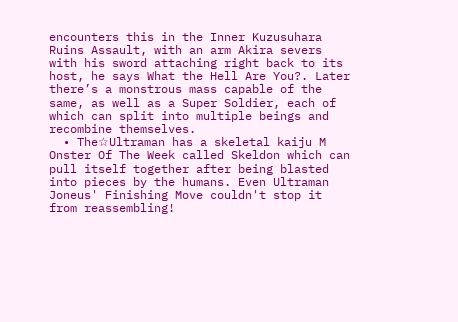encounters this in the Inner Kuzusuhara Ruins Assault, with an arm Akira severs with his sword attaching right back to its host, he says What the Hell Are You?. Later there’s a monstrous mass capable of the same, as well as a Super Soldier, each of which can split into multiple beings and recombine themselves.
  • The☆Ultraman has a skeletal kaiju M Onster Of The Week called Skeldon which can pull itself together after being blasted into pieces by the humans. Even Ultraman Joneus' Finishing Move couldn't stop it from reassembling!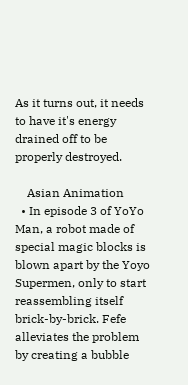As it turns out, it needs to have it's energy drained off to be properly destroyed.

    Asian Animation
  • In episode 3 of YoYo Man, a robot made of special magic blocks is blown apart by the Yoyo Supermen, only to start reassembling itself brick-by-brick. Fefe alleviates the problem by creating a bubble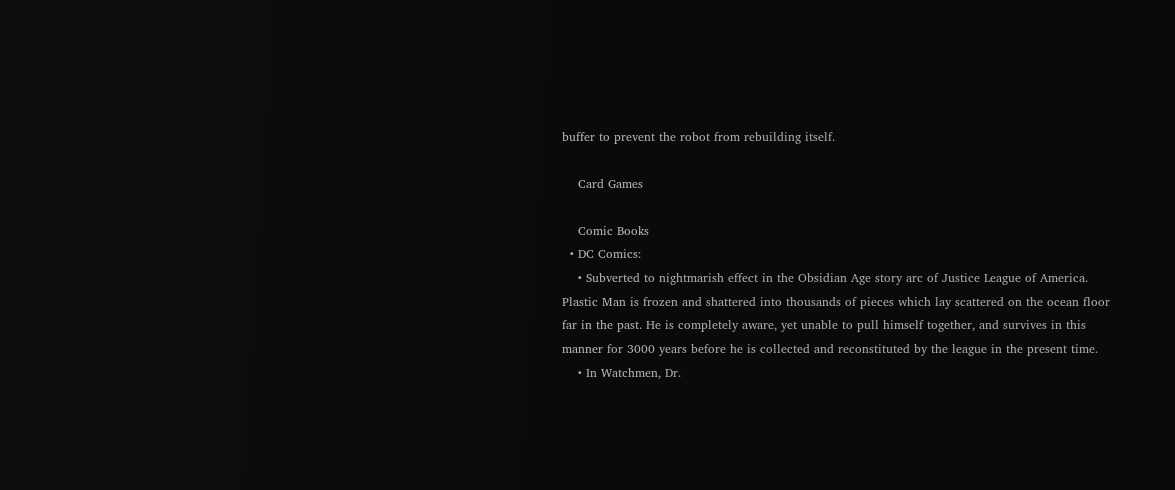buffer to prevent the robot from rebuilding itself.

    Card Games

    Comic Books
  • DC Comics:
    • Subverted to nightmarish effect in the Obsidian Age story arc of Justice League of America. Plastic Man is frozen and shattered into thousands of pieces which lay scattered on the ocean floor far in the past. He is completely aware, yet unable to pull himself together, and survives in this manner for 3000 years before he is collected and reconstituted by the league in the present time.
    • In Watchmen, Dr.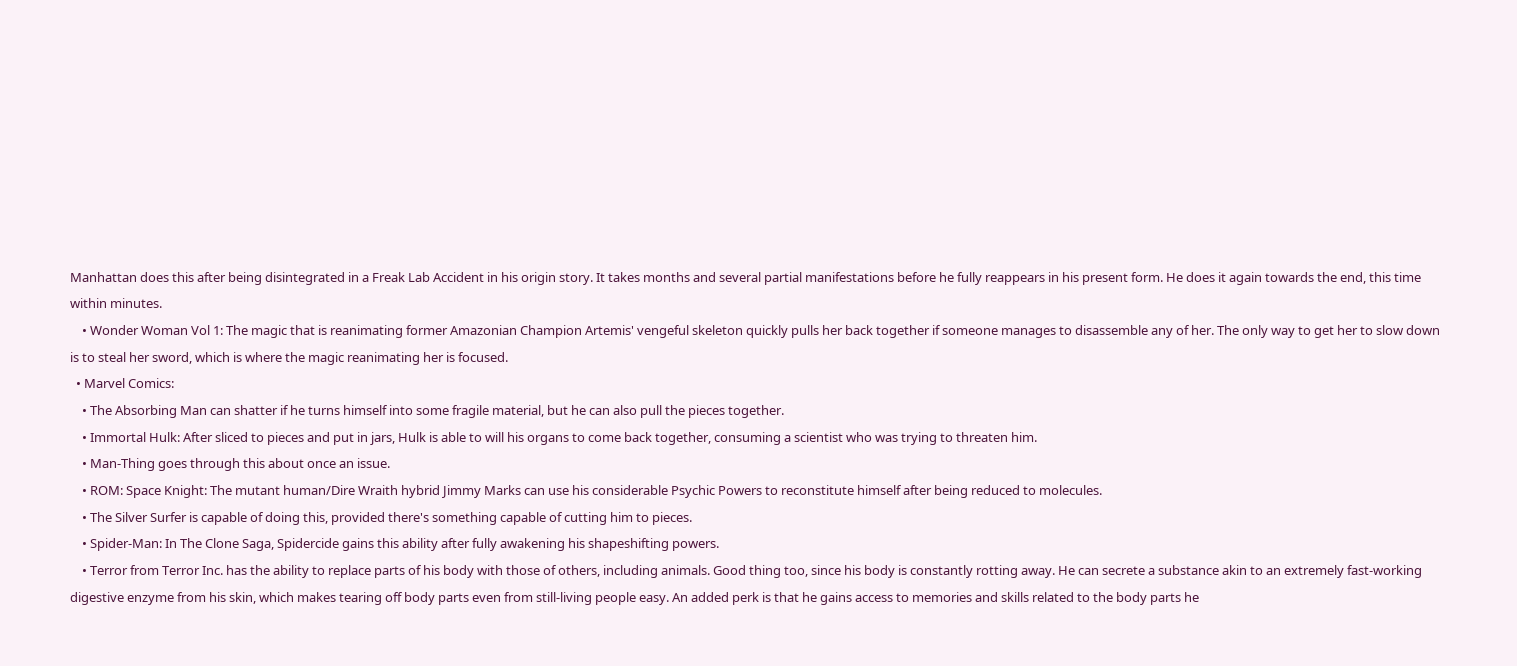Manhattan does this after being disintegrated in a Freak Lab Accident in his origin story. It takes months and several partial manifestations before he fully reappears in his present form. He does it again towards the end, this time within minutes.
    • Wonder Woman Vol 1: The magic that is reanimating former Amazonian Champion Artemis' vengeful skeleton quickly pulls her back together if someone manages to disassemble any of her. The only way to get her to slow down is to steal her sword, which is where the magic reanimating her is focused.
  • Marvel Comics:
    • The Absorbing Man can shatter if he turns himself into some fragile material, but he can also pull the pieces together.
    • Immortal Hulk: After sliced to pieces and put in jars, Hulk is able to will his organs to come back together, consuming a scientist who was trying to threaten him.
    • Man-Thing goes through this about once an issue.
    • ROM: Space Knight: The mutant human/Dire Wraith hybrid Jimmy Marks can use his considerable Psychic Powers to reconstitute himself after being reduced to molecules.
    • The Silver Surfer is capable of doing this, provided there's something capable of cutting him to pieces.
    • Spider-Man: In The Clone Saga, Spidercide gains this ability after fully awakening his shapeshifting powers.
    • Terror from Terror Inc. has the ability to replace parts of his body with those of others, including animals. Good thing too, since his body is constantly rotting away. He can secrete a substance akin to an extremely fast-working digestive enzyme from his skin, which makes tearing off body parts even from still-living people easy. An added perk is that he gains access to memories and skills related to the body parts he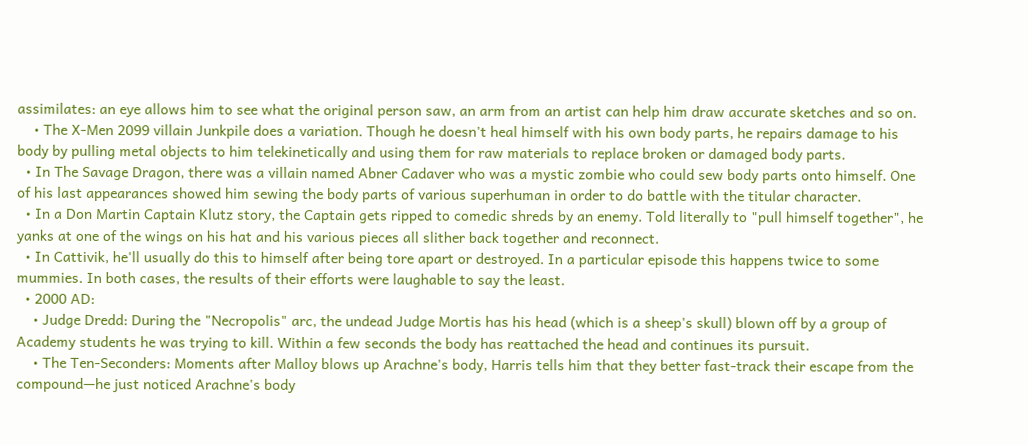assimilates: an eye allows him to see what the original person saw, an arm from an artist can help him draw accurate sketches and so on.
    • The X-Men 2099 villain Junkpile does a variation. Though he doesn't heal himself with his own body parts, he repairs damage to his body by pulling metal objects to him telekinetically and using them for raw materials to replace broken or damaged body parts.
  • In The Savage Dragon, there was a villain named Abner Cadaver who was a mystic zombie who could sew body parts onto himself. One of his last appearances showed him sewing the body parts of various superhuman in order to do battle with the titular character.
  • In a Don Martin Captain Klutz story, the Captain gets ripped to comedic shreds by an enemy. Told literally to "pull himself together", he yanks at one of the wings on his hat and his various pieces all slither back together and reconnect.
  • In Cattivik, he'll usually do this to himself after being tore apart or destroyed. In a particular episode this happens twice to some mummies. In both cases, the results of their efforts were laughable to say the least.
  • 2000 AD:
    • Judge Dredd: During the "Necropolis" arc, the undead Judge Mortis has his head (which is a sheep's skull) blown off by a group of Academy students he was trying to kill. Within a few seconds the body has reattached the head and continues its pursuit.
    • The Ten-Seconders: Moments after Malloy blows up Arachne's body, Harris tells him that they better fast-track their escape from the compound—he just noticed Arachne's body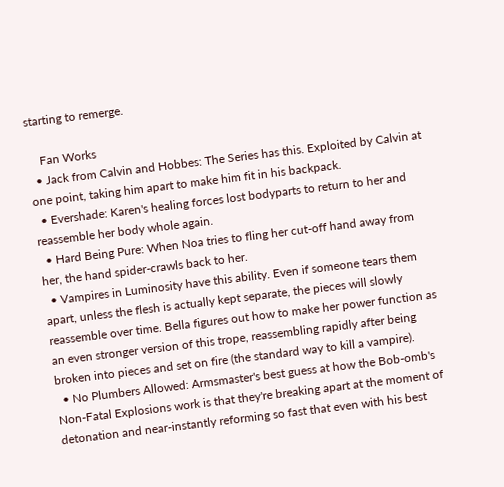starting to remerge.

    Fan Works
  • Jack from Calvin and Hobbes: The Series has this. Exploited by Calvin at one point, taking him apart to make him fit in his backpack.
  • Evershade: Karen's healing forces lost bodyparts to return to her and reassemble her body whole again.
  • Hard Being Pure: When Noa tries to fling her cut-off hand away from her, the hand spider-crawls back to her.
  • Vampires in Luminosity have this ability. Even if someone tears them apart, unless the flesh is actually kept separate, the pieces will slowly reassemble over time. Bella figures out how to make her power function as an even stronger version of this trope, reassembling rapidly after being broken into pieces and set on fire (the standard way to kill a vampire).
  • No Plumbers Allowed: Armsmaster's best guess at how the Bob-omb's Non-Fatal Explosions work is that they're breaking apart at the moment of detonation and near-instantly reforming so fast that even with his best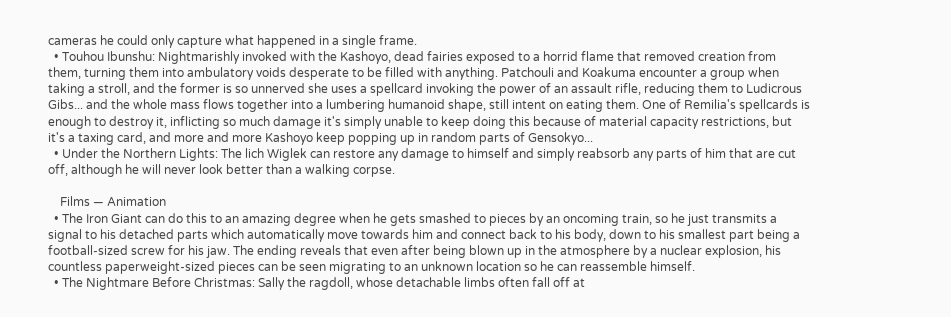cameras he could only capture what happened in a single frame.
  • Touhou Ibunshu: Nightmarishly invoked with the Kashoyo, dead fairies exposed to a horrid flame that removed creation from them, turning them into ambulatory voids desperate to be filled with anything. Patchouli and Koakuma encounter a group when taking a stroll, and the former is so unnerved she uses a spellcard invoking the power of an assault rifle, reducing them to Ludicrous Gibs... and the whole mass flows together into a lumbering humanoid shape, still intent on eating them. One of Remilia's spellcards is enough to destroy it, inflicting so much damage it's simply unable to keep doing this because of material capacity restrictions, but it's a taxing card, and more and more Kashoyo keep popping up in random parts of Gensokyo...
  • Under the Northern Lights: The lich Wiglek can restore any damage to himself and simply reabsorb any parts of him that are cut off, although he will never look better than a walking corpse.

    Films — Animation
  • The Iron Giant can do this to an amazing degree when he gets smashed to pieces by an oncoming train, so he just transmits a signal to his detached parts which automatically move towards him and connect back to his body, down to his smallest part being a football-sized screw for his jaw. The ending reveals that even after being blown up in the atmosphere by a nuclear explosion, his countless paperweight-sized pieces can be seen migrating to an unknown location so he can reassemble himself.
  • The Nightmare Before Christmas: Sally the ragdoll, whose detachable limbs often fall off at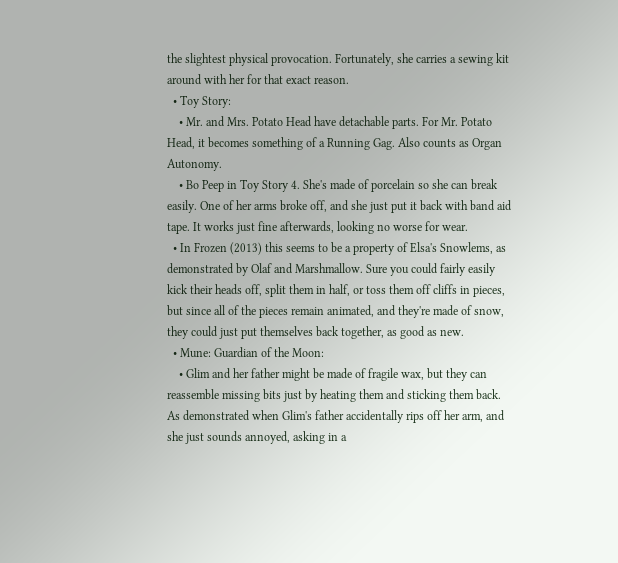the slightest physical provocation. Fortunately, she carries a sewing kit around with her for that exact reason.
  • Toy Story:
    • Mr. and Mrs. Potato Head have detachable parts. For Mr. Potato Head, it becomes something of a Running Gag. Also counts as Organ Autonomy.
    • Bo Peep in Toy Story 4. She's made of porcelain so she can break easily. One of her arms broke off, and she just put it back with band aid tape. It works just fine afterwards, looking no worse for wear.
  • In Frozen (2013) this seems to be a property of Elsa's Snowlems, as demonstrated by Olaf and Marshmallow. Sure you could fairly easily kick their heads off, split them in half, or toss them off cliffs in pieces, but since all of the pieces remain animated, and they're made of snow, they could just put themselves back together, as good as new.
  • Mune: Guardian of the Moon:
    • Glim and her father might be made of fragile wax, but they can reassemble missing bits just by heating them and sticking them back. As demonstrated when Glim's father accidentally rips off her arm, and she just sounds annoyed, asking in a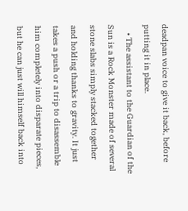deadpan voice to give it back, before putting it in place.
    • The assistant to the Guardian of the Sun is a Rock Monster made of several stone slabs simply stacked together and holding thanks to gravity. It just takes a push or a trip to disassemble him completely into disparate pieces, but he can just will himself back into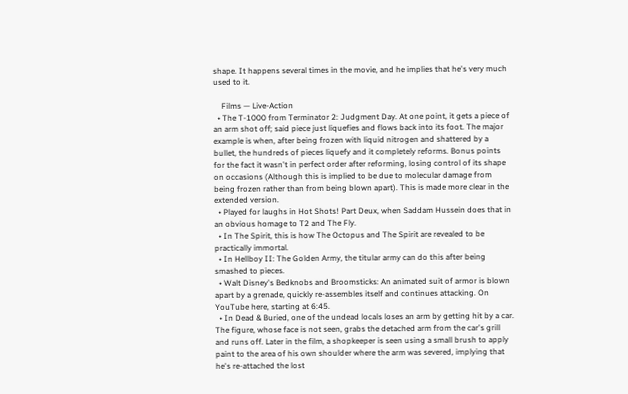shape. It happens several times in the movie, and he implies that he's very much used to it.

    Films — Live-Action
  • The T-1000 from Terminator 2: Judgment Day. At one point, it gets a piece of an arm shot off; said piece just liquefies and flows back into its foot. The major example is when, after being frozen with liquid nitrogen and shattered by a bullet, the hundreds of pieces liquefy and it completely reforms. Bonus points for the fact it wasn't in perfect order after reforming, losing control of its shape on occasions (Although this is implied to be due to molecular damage from being frozen rather than from being blown apart). This is made more clear in the extended version.
  • Played for laughs in Hot Shots! Part Deux, when Saddam Hussein does that in an obvious homage to T2 and The Fly.
  • In The Spirit, this is how The Octopus and The Spirit are revealed to be practically immortal.
  • In Hellboy II: The Golden Army, the titular army can do this after being smashed to pieces.
  • Walt Disney's Bedknobs and Broomsticks: An animated suit of armor is blown apart by a grenade, quickly re-assembles itself and continues attacking. On YouTube here, starting at 6:45.
  • In Dead & Buried, one of the undead locals loses an arm by getting hit by a car. The figure, whose face is not seen, grabs the detached arm from the car's grill and runs off. Later in the film, a shopkeeper is seen using a small brush to apply paint to the area of his own shoulder where the arm was severed, implying that he's re-attached the lost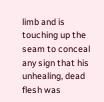limb and is touching up the seam to conceal any sign that his unhealing, dead flesh was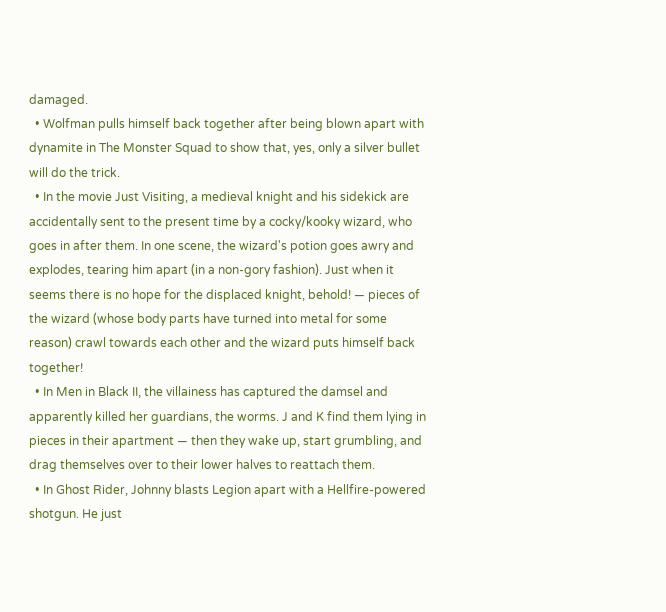damaged.
  • Wolfman pulls himself back together after being blown apart with dynamite in The Monster Squad to show that, yes, only a silver bullet will do the trick.
  • In the movie Just Visiting, a medieval knight and his sidekick are accidentally sent to the present time by a cocky/kooky wizard, who goes in after them. In one scene, the wizard's potion goes awry and explodes, tearing him apart (in a non-gory fashion). Just when it seems there is no hope for the displaced knight, behold! — pieces of the wizard (whose body parts have turned into metal for some reason) crawl towards each other and the wizard puts himself back together!
  • In Men in Black II, the villainess has captured the damsel and apparently killed her guardians, the worms. J and K find them lying in pieces in their apartment — then they wake up, start grumbling, and drag themselves over to their lower halves to reattach them.
  • In Ghost Rider, Johnny blasts Legion apart with a Hellfire-powered shotgun. He just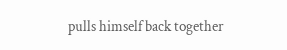pulls himself back together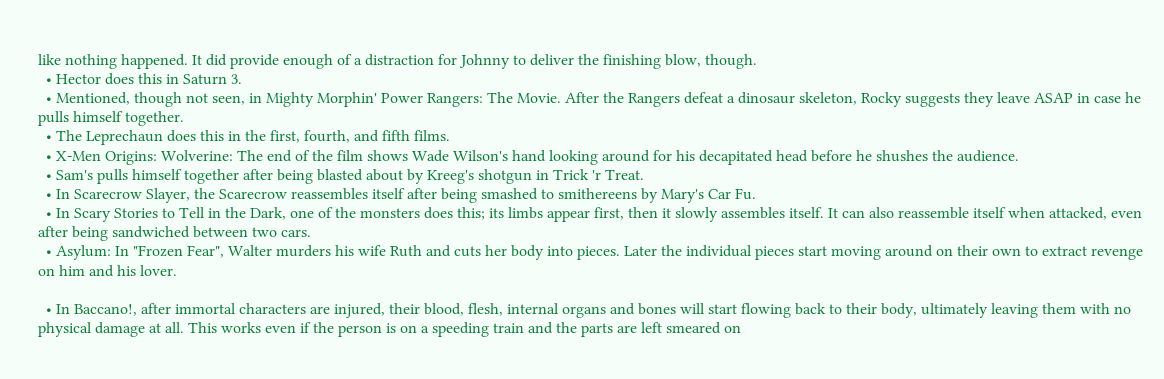like nothing happened. It did provide enough of a distraction for Johnny to deliver the finishing blow, though.
  • Hector does this in Saturn 3.
  • Mentioned, though not seen, in Mighty Morphin' Power Rangers: The Movie. After the Rangers defeat a dinosaur skeleton, Rocky suggests they leave ASAP in case he pulls himself together.
  • The Leprechaun does this in the first, fourth, and fifth films.
  • X-Men Origins: Wolverine: The end of the film shows Wade Wilson's hand looking around for his decapitated head before he shushes the audience.
  • Sam's pulls himself together after being blasted about by Kreeg's shotgun in Trick 'r Treat.
  • In Scarecrow Slayer, the Scarecrow reassembles itself after being smashed to smithereens by Mary's Car Fu.
  • In Scary Stories to Tell in the Dark, one of the monsters does this; its limbs appear first, then it slowly assembles itself. It can also reassemble itself when attacked, even after being sandwiched between two cars.
  • Asylum: In "Frozen Fear", Walter murders his wife Ruth and cuts her body into pieces. Later the individual pieces start moving around on their own to extract revenge on him and his lover.

  • In Baccano!, after immortal characters are injured, their blood, flesh, internal organs and bones will start flowing back to their body, ultimately leaving them with no physical damage at all. This works even if the person is on a speeding train and the parts are left smeared on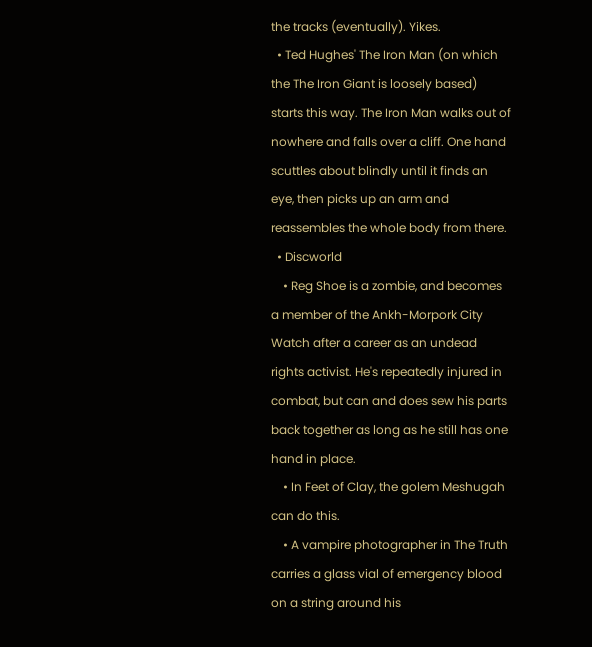the tracks (eventually). Yikes.
  • Ted Hughes' The Iron Man (on which the The Iron Giant is loosely based) starts this way. The Iron Man walks out of nowhere and falls over a cliff. One hand scuttles about blindly until it finds an eye, then picks up an arm and reassembles the whole body from there.
  • Discworld
    • Reg Shoe is a zombie, and becomes a member of the Ankh-Morpork City Watch after a career as an undead rights activist. He's repeatedly injured in combat, but can and does sew his parts back together as long as he still has one hand in place.
    • In Feet of Clay, the golem Meshugah can do this.
    • A vampire photographer in The Truth carries a glass vial of emergency blood on a string around his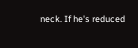neck. If he's reduced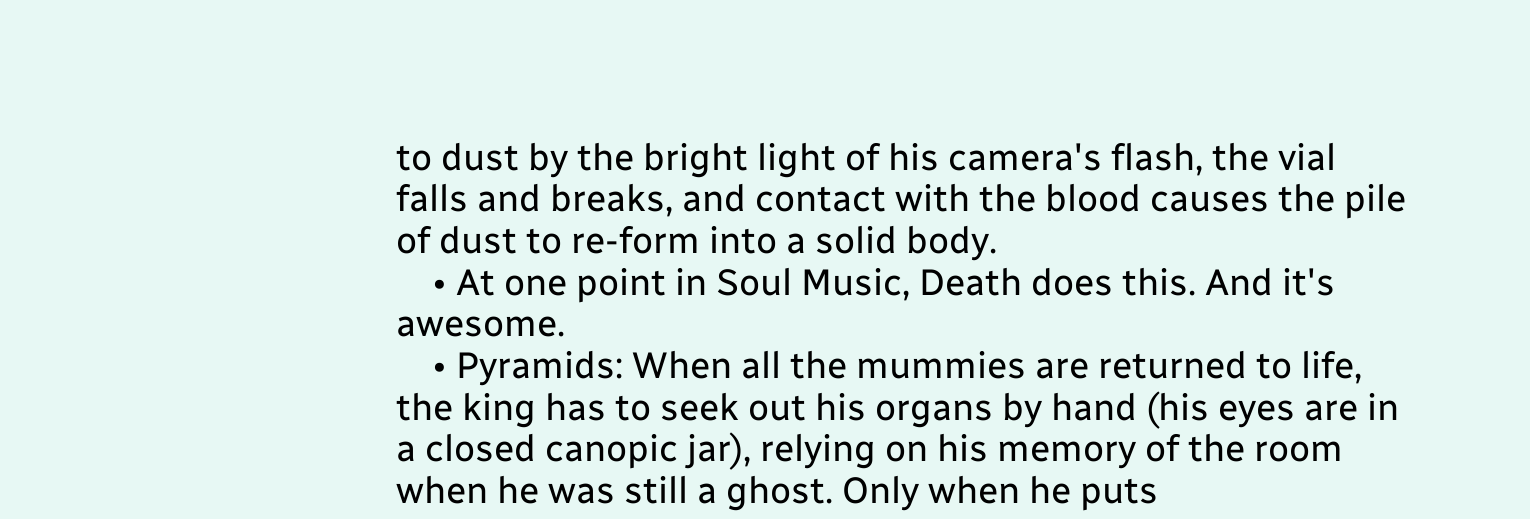to dust by the bright light of his camera's flash, the vial falls and breaks, and contact with the blood causes the pile of dust to re-form into a solid body.
    • At one point in Soul Music, Death does this. And it's awesome.
    • Pyramids: When all the mummies are returned to life, the king has to seek out his organs by hand (his eyes are in a closed canopic jar), relying on his memory of the room when he was still a ghost. Only when he puts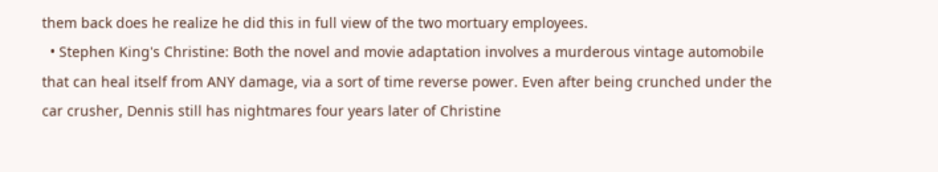them back does he realize he did this in full view of the two mortuary employees.
  • Stephen King's Christine: Both the novel and movie adaptation involves a murderous vintage automobile that can heal itself from ANY damage, via a sort of time reverse power. Even after being crunched under the car crusher, Dennis still has nightmares four years later of Christine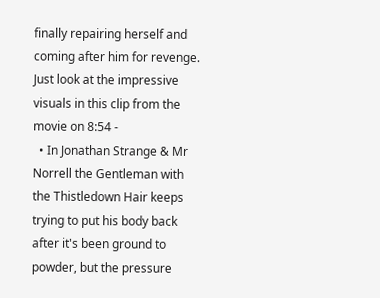finally repairing herself and coming after him for revenge. Just look at the impressive visuals in this clip from the movie on 8:54 -
  • In Jonathan Strange & Mr Norrell the Gentleman with the Thistledown Hair keeps trying to put his body back after it's been ground to powder, but the pressure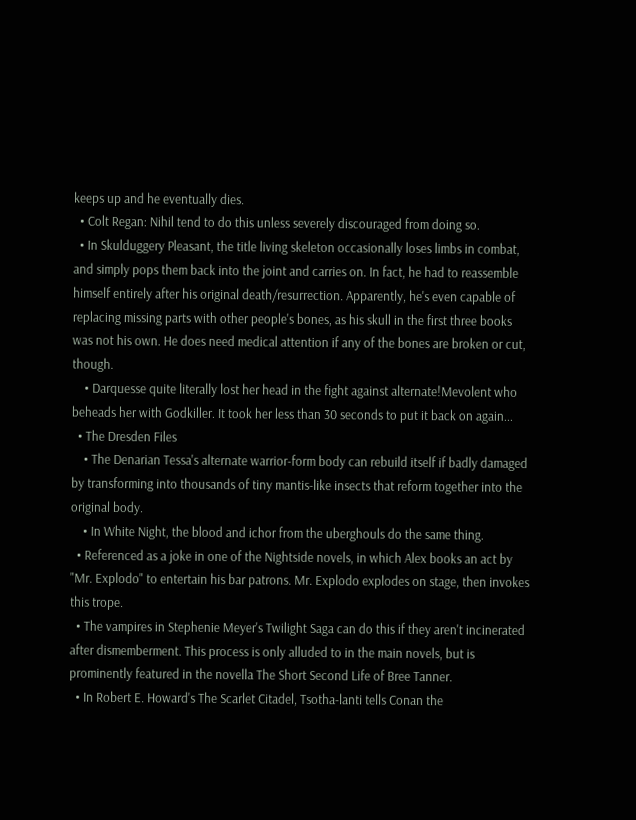keeps up and he eventually dies.
  • Colt Regan: Nihil tend to do this unless severely discouraged from doing so.
  • In Skulduggery Pleasant, the title living skeleton occasionally loses limbs in combat, and simply pops them back into the joint and carries on. In fact, he had to reassemble himself entirely after his original death/resurrection. Apparently, he's even capable of replacing missing parts with other people's bones, as his skull in the first three books was not his own. He does need medical attention if any of the bones are broken or cut, though.
    • Darquesse quite literally lost her head in the fight against alternate!Mevolent who beheads her with Godkiller. It took her less than 30 seconds to put it back on again...
  • The Dresden Files
    • The Denarian Tessa's alternate warrior-form body can rebuild itself if badly damaged by transforming into thousands of tiny mantis-like insects that reform together into the original body.
    • In White Night, the blood and ichor from the uberghouls do the same thing.
  • Referenced as a joke in one of the Nightside novels, in which Alex books an act by "Mr. Explodo" to entertain his bar patrons. Mr. Explodo explodes on stage, then invokes this trope.
  • The vampires in Stephenie Meyer's Twilight Saga can do this if they aren't incinerated after dismemberment. This process is only alluded to in the main novels, but is prominently featured in the novella The Short Second Life of Bree Tanner.
  • In Robert E. Howard's The Scarlet Citadel, Tsotha-lanti tells Conan the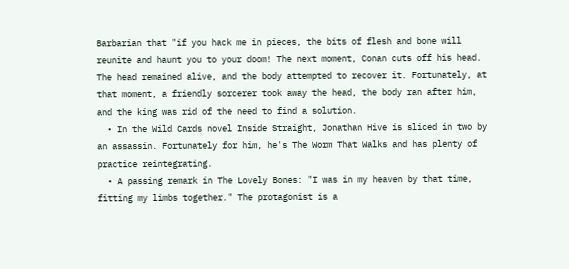Barbarian that "if you hack me in pieces, the bits of flesh and bone will reunite and haunt you to your doom! The next moment, Conan cuts off his head. The head remained alive, and the body attempted to recover it. Fortunately, at that moment, a friendly sorcerer took away the head, the body ran after him, and the king was rid of the need to find a solution.
  • In the Wild Cards novel Inside Straight, Jonathan Hive is sliced in two by an assassin. Fortunately for him, he's The Worm That Walks and has plenty of practice reintegrating.
  • A passing remark in The Lovely Bones: "I was in my heaven by that time, fitting my limbs together." The protagonist is a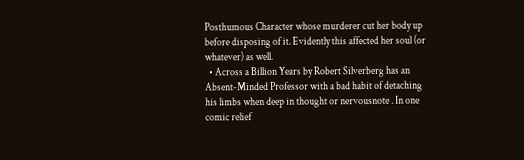Posthumous Character whose murderer cut her body up before disposing of it. Evidently this affected her soul (or whatever) as well.
  • Across a Billion Years by Robert Silverberg has an Absent-Minded Professor with a bad habit of detaching his limbs when deep in thought or nervousnote . In one comic relief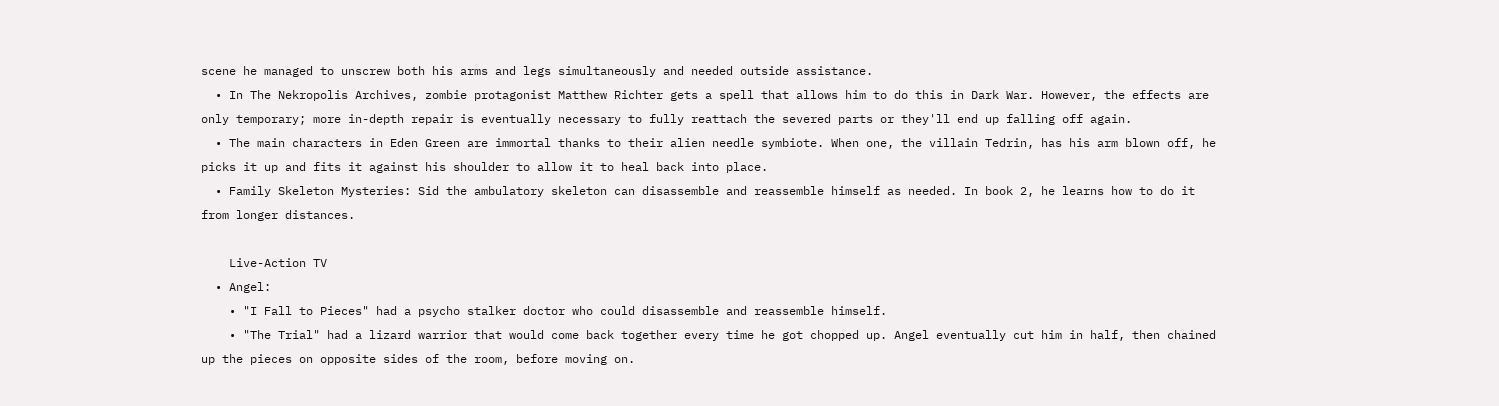scene he managed to unscrew both his arms and legs simultaneously and needed outside assistance.
  • In The Nekropolis Archives, zombie protagonist Matthew Richter gets a spell that allows him to do this in Dark War. However, the effects are only temporary; more in-depth repair is eventually necessary to fully reattach the severed parts or they'll end up falling off again.
  • The main characters in Eden Green are immortal thanks to their alien needle symbiote. When one, the villain Tedrin, has his arm blown off, he picks it up and fits it against his shoulder to allow it to heal back into place.
  • Family Skeleton Mysteries: Sid the ambulatory skeleton can disassemble and reassemble himself as needed. In book 2, he learns how to do it from longer distances.

    Live-Action TV
  • Angel:
    • "I Fall to Pieces" had a psycho stalker doctor who could disassemble and reassemble himself.
    • "The Trial" had a lizard warrior that would come back together every time he got chopped up. Angel eventually cut him in half, then chained up the pieces on opposite sides of the room, before moving on.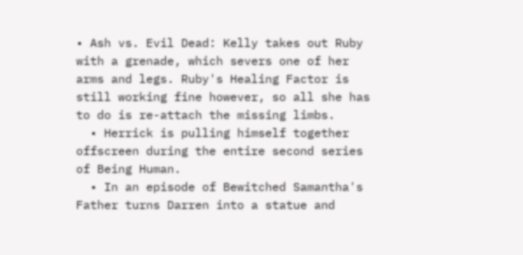• Ash vs. Evil Dead: Kelly takes out Ruby with a grenade, which severs one of her arms and legs. Ruby's Healing Factor is still working fine however, so all she has to do is re-attach the missing limbs.
  • Herrick is pulling himself together offscreen during the entire second series of Being Human.
  • In an episode of Bewitched Samantha's Father turns Darren into a statue and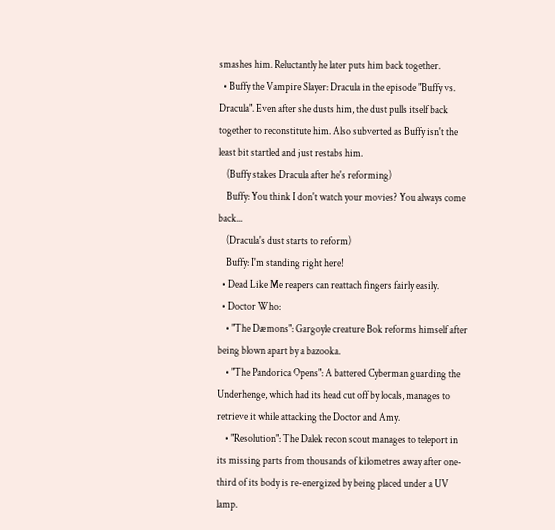smashes him. Reluctantly he later puts him back together.
  • Buffy the Vampire Slayer: Dracula in the episode "Buffy vs. Dracula". Even after she dusts him, the dust pulls itself back together to reconstitute him. Also subverted as Buffy isn't the least bit startled and just restabs him.
    (Buffy stakes Dracula after he's reforming)
    Buffy: You think I don't watch your movies? You always come back...
    (Dracula's dust starts to reform)
    Buffy: I'm standing right here!
  • Dead Like Me reapers can reattach fingers fairly easily.
  • Doctor Who:
    • "The Dæmons": Gargoyle creature Bok reforms himself after being blown apart by a bazooka.
    • "The Pandorica Opens": A battered Cyberman guarding the Underhenge, which had its head cut off by locals, manages to retrieve it while attacking the Doctor and Amy.
    • "Resolution": The Dalek recon scout manages to teleport in its missing parts from thousands of kilometres away after one-third of its body is re-energized by being placed under a UV lamp.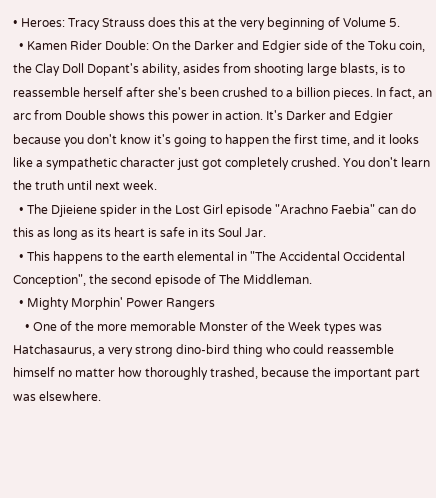• Heroes: Tracy Strauss does this at the very beginning of Volume 5.
  • Kamen Rider Double: On the Darker and Edgier side of the Toku coin, the Clay Doll Dopant's ability, asides from shooting large blasts, is to reassemble herself after she's been crushed to a billion pieces. In fact, an arc from Double shows this power in action. It's Darker and Edgier because you don't know it's going to happen the first time, and it looks like a sympathetic character just got completely crushed. You don't learn the truth until next week.
  • The Djieiene spider in the Lost Girl episode "Arachno Faebia" can do this as long as its heart is safe in its Soul Jar.
  • This happens to the earth elemental in "The Accidental Occidental Conception", the second episode of The Middleman.
  • Mighty Morphin' Power Rangers
    • One of the more memorable Monster of the Week types was Hatchasaurus, a very strong dino-bird thing who could reassemble himself no matter how thoroughly trashed, because the important part was elsewhere.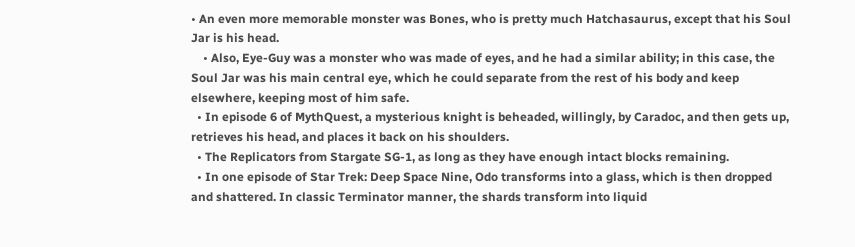• An even more memorable monster was Bones, who is pretty much Hatchasaurus, except that his Soul Jar is his head.
    • Also, Eye-Guy was a monster who was made of eyes, and he had a similar ability; in this case, the Soul Jar was his main central eye, which he could separate from the rest of his body and keep elsewhere, keeping most of him safe.
  • In episode 6 of MythQuest, a mysterious knight is beheaded, willingly, by Caradoc, and then gets up, retrieves his head, and places it back on his shoulders.
  • The Replicators from Stargate SG-1, as long as they have enough intact blocks remaining.
  • In one episode of Star Trek: Deep Space Nine, Odo transforms into a glass, which is then dropped and shattered. In classic Terminator manner, the shards transform into liquid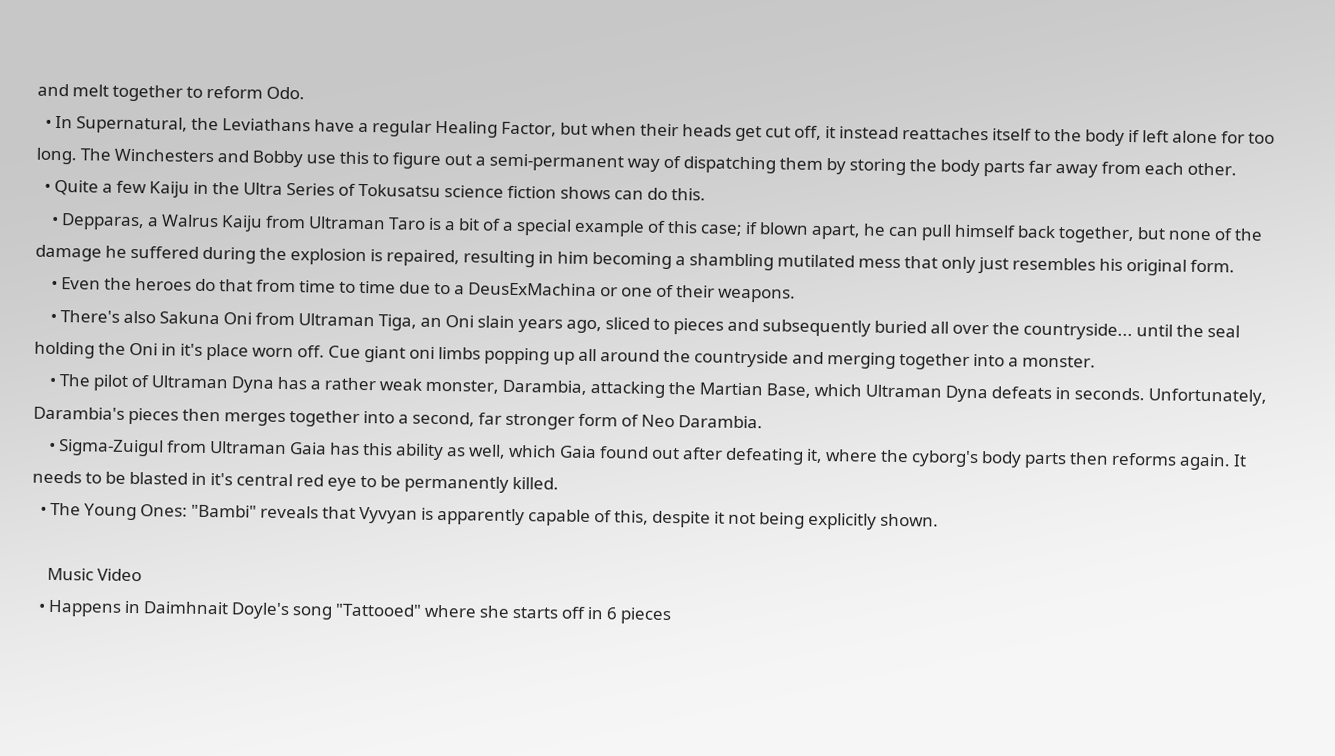and melt together to reform Odo.
  • In Supernatural, the Leviathans have a regular Healing Factor, but when their heads get cut off, it instead reattaches itself to the body if left alone for too long. The Winchesters and Bobby use this to figure out a semi-permanent way of dispatching them by storing the body parts far away from each other.
  • Quite a few Kaiju in the Ultra Series of Tokusatsu science fiction shows can do this.
    • Depparas, a Walrus Kaiju from Ultraman Taro is a bit of a special example of this case; if blown apart, he can pull himself back together, but none of the damage he suffered during the explosion is repaired, resulting in him becoming a shambling mutilated mess that only just resembles his original form.
    • Even the heroes do that from time to time due to a DeusExMachina or one of their weapons.
    • There's also Sakuna Oni from Ultraman Tiga, an Oni slain years ago, sliced to pieces and subsequently buried all over the countryside... until the seal holding the Oni in it's place worn off. Cue giant oni limbs popping up all around the countryside and merging together into a monster.
    • The pilot of Ultraman Dyna has a rather weak monster, Darambia, attacking the Martian Base, which Ultraman Dyna defeats in seconds. Unfortunately, Darambia's pieces then merges together into a second, far stronger form of Neo Darambia.
    • Sigma-Zuigul from Ultraman Gaia has this ability as well, which Gaia found out after defeating it, where the cyborg's body parts then reforms again. It needs to be blasted in it's central red eye to be permanently killed.
  • The Young Ones: "Bambi" reveals that Vyvyan is apparently capable of this, despite it not being explicitly shown.

    Music Video
  • Happens in Daimhnait Doyle's song "Tattooed" where she starts off in 6 pieces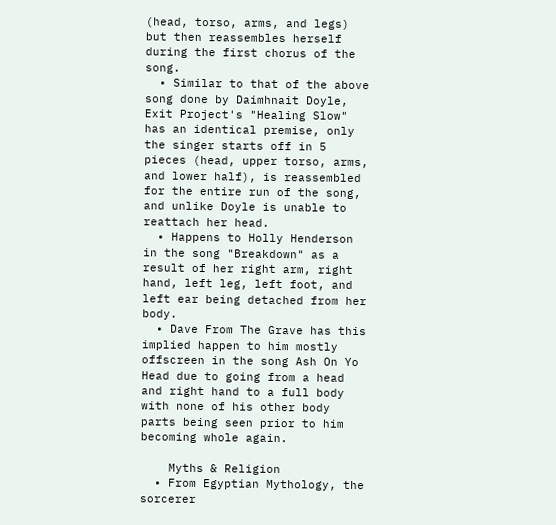(head, torso, arms, and legs) but then reassembles herself during the first chorus of the song.
  • Similar to that of the above song done by Daimhnait Doyle, Exit Project's "Healing Slow" has an identical premise, only the singer starts off in 5 pieces (head, upper torso, arms, and lower half), is reassembled for the entire run of the song, and unlike Doyle is unable to reattach her head.
  • Happens to Holly Henderson in the song "Breakdown" as a result of her right arm, right hand, left leg, left foot, and left ear being detached from her body.
  • Dave From The Grave has this implied happen to him mostly offscreen in the song Ash On Yo Head due to going from a head and right hand to a full body with none of his other body parts being seen prior to him becoming whole again.

    Myths & Religion
  • From Egyptian Mythology, the sorcerer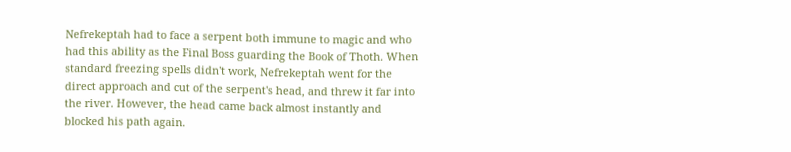Nefrekeptah had to face a serpent both immune to magic and who had this ability as the Final Boss guarding the Book of Thoth. When standard freezing spells didn't work, Nefrekeptah went for the direct approach and cut of the serpent's head, and threw it far into the river. However, the head came back almost instantly and blocked his path again.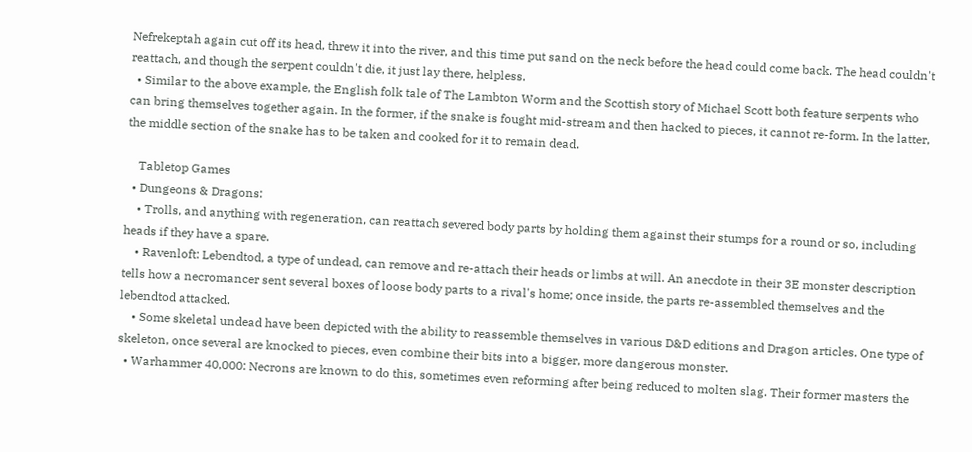Nefrekeptah again cut off its head, threw it into the river, and this time put sand on the neck before the head could come back. The head couldn't reattach, and though the serpent couldn't die, it just lay there, helpless.
  • Similar to the above example, the English folk tale of The Lambton Worm and the Scottish story of Michael Scott both feature serpents who can bring themselves together again. In the former, if the snake is fought mid-stream and then hacked to pieces, it cannot re-form. In the latter, the middle section of the snake has to be taken and cooked for it to remain dead.

    Tabletop Games
  • Dungeons & Dragons:
    • Trolls, and anything with regeneration, can reattach severed body parts by holding them against their stumps for a round or so, including heads if they have a spare.
    • Ravenloft: Lebendtod, a type of undead, can remove and re-attach their heads or limbs at will. An anecdote in their 3E monster description tells how a necromancer sent several boxes of loose body parts to a rival's home; once inside, the parts re-assembled themselves and the lebendtod attacked.
    • Some skeletal undead have been depicted with the ability to reassemble themselves in various D&D editions and Dragon articles. One type of skeleton, once several are knocked to pieces, even combine their bits into a bigger, more dangerous monster.
  • Warhammer 40,000: Necrons are known to do this, sometimes even reforming after being reduced to molten slag. Their former masters the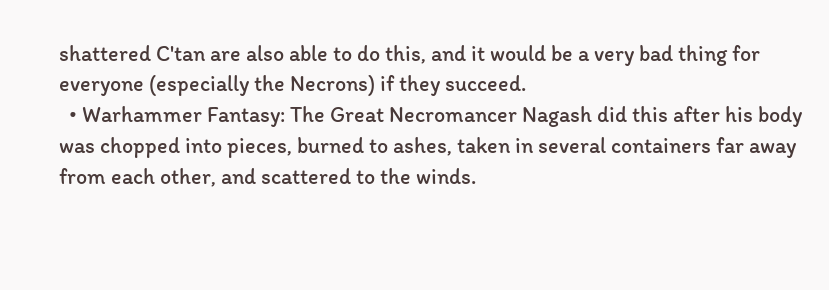shattered C'tan are also able to do this, and it would be a very bad thing for everyone (especially the Necrons) if they succeed.
  • Warhammer Fantasy: The Great Necromancer Nagash did this after his body was chopped into pieces, burned to ashes, taken in several containers far away from each other, and scattered to the winds.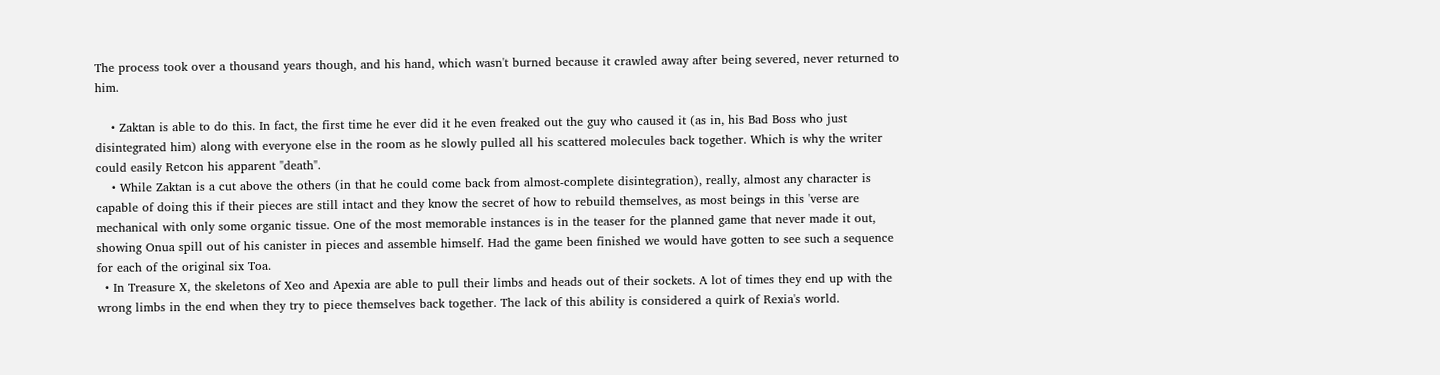The process took over a thousand years though, and his hand, which wasn't burned because it crawled away after being severed, never returned to him.

    • Zaktan is able to do this. In fact, the first time he ever did it he even freaked out the guy who caused it (as in, his Bad Boss who just disintegrated him) along with everyone else in the room as he slowly pulled all his scattered molecules back together. Which is why the writer could easily Retcon his apparent "death".
    • While Zaktan is a cut above the others (in that he could come back from almost-complete disintegration), really, almost any character is capable of doing this if their pieces are still intact and they know the secret of how to rebuild themselves, as most beings in this 'verse are mechanical with only some organic tissue. One of the most memorable instances is in the teaser for the planned game that never made it out, showing Onua spill out of his canister in pieces and assemble himself. Had the game been finished we would have gotten to see such a sequence for each of the original six Toa.
  • In Treasure X, the skeletons of Xeo and Apexia are able to pull their limbs and heads out of their sockets. A lot of times they end up with the wrong limbs in the end when they try to piece themselves back together. The lack of this ability is considered a quirk of Rexia's world.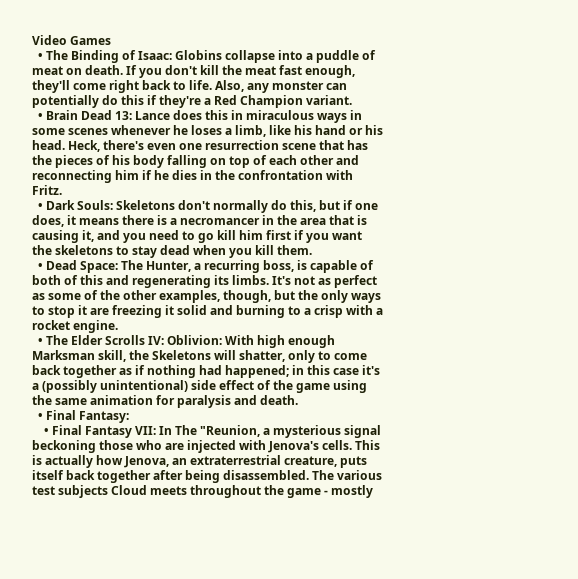Video Games
  • The Binding of Isaac: Globins collapse into a puddle of meat on death. If you don't kill the meat fast enough, they'll come right back to life. Also, any monster can potentially do this if they're a Red Champion variant.
  • Brain Dead 13: Lance does this in miraculous ways in some scenes whenever he loses a limb, like his hand or his head. Heck, there's even one resurrection scene that has the pieces of his body falling on top of each other and reconnecting him if he dies in the confrontation with Fritz.
  • Dark Souls: Skeletons don't normally do this, but if one does, it means there is a necromancer in the area that is causing it, and you need to go kill him first if you want the skeletons to stay dead when you kill them.
  • Dead Space: The Hunter, a recurring boss, is capable of both of this and regenerating its limbs. It's not as perfect as some of the other examples, though, but the only ways to stop it are freezing it solid and burning to a crisp with a rocket engine.
  • The Elder Scrolls IV: Oblivion: With high enough Marksman skill, the Skeletons will shatter, only to come back together as if nothing had happened; in this case it's a (possibly unintentional) side effect of the game using the same animation for paralysis and death.
  • Final Fantasy:
    • Final Fantasy VII: In The "Reunion, a mysterious signal beckoning those who are injected with Jenova's cells. This is actually how Jenova, an extraterrestrial creature, puts itself back together after being disassembled. The various test subjects Cloud meets throughout the game - mostly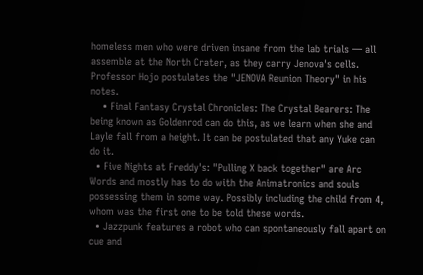homeless men who were driven insane from the lab trials — all assemble at the North Crater, as they carry Jenova's cells. Professor Hojo postulates the "JENOVA Reunion Theory" in his notes.
    • Final Fantasy Crystal Chronicles: The Crystal Bearers: The being known as Goldenrod can do this, as we learn when she and Layle fall from a height. It can be postulated that any Yuke can do it.
  • Five Nights at Freddy's: "Pulling X back together" are Arc Words and mostly has to do with the Animatronics and souls possessing them in some way. Possibly including the child from 4, whom was the first one to be told these words.
  • Jazzpunk features a robot who can spontaneously fall apart on cue and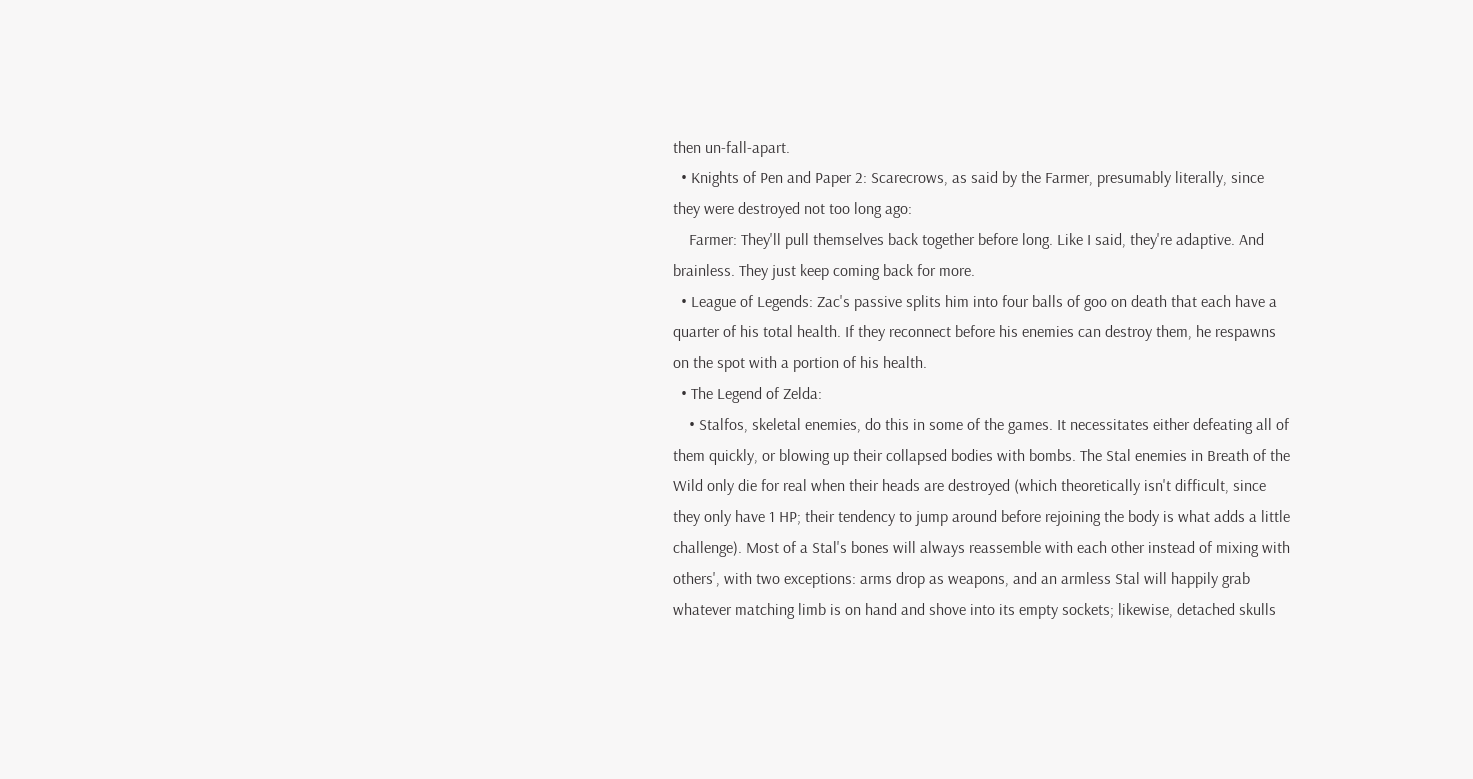then un-fall-apart.
  • Knights of Pen and Paper 2: Scarecrows, as said by the Farmer, presumably literally, since they were destroyed not too long ago:
    Farmer: They'll pull themselves back together before long. Like I said, they're adaptive. And brainless. They just keep coming back for more.
  • League of Legends: Zac's passive splits him into four balls of goo on death that each have a quarter of his total health. If they reconnect before his enemies can destroy them, he respawns on the spot with a portion of his health.
  • The Legend of Zelda:
    • Stalfos, skeletal enemies, do this in some of the games. It necessitates either defeating all of them quickly, or blowing up their collapsed bodies with bombs. The Stal enemies in Breath of the Wild only die for real when their heads are destroyed (which theoretically isn't difficult, since they only have 1 HP; their tendency to jump around before rejoining the body is what adds a little challenge). Most of a Stal's bones will always reassemble with each other instead of mixing with others', with two exceptions: arms drop as weapons, and an armless Stal will happily grab whatever matching limb is on hand and shove into its empty sockets; likewise, detached skulls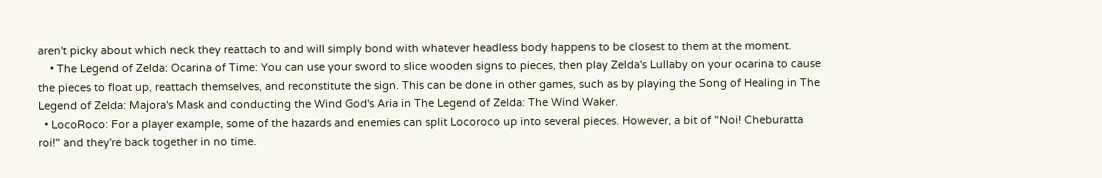aren't picky about which neck they reattach to and will simply bond with whatever headless body happens to be closest to them at the moment.
    • The Legend of Zelda: Ocarina of Time: You can use your sword to slice wooden signs to pieces, then play Zelda's Lullaby on your ocarina to cause the pieces to float up, reattach themselves, and reconstitute the sign. This can be done in other games, such as by playing the Song of Healing in The Legend of Zelda: Majora's Mask and conducting the Wind God's Aria in The Legend of Zelda: The Wind Waker.
  • LocoRoco: For a player example, some of the hazards and enemies can split Locoroco up into several pieces. However, a bit of "Noi! Cheburatta roi!" and they're back together in no time.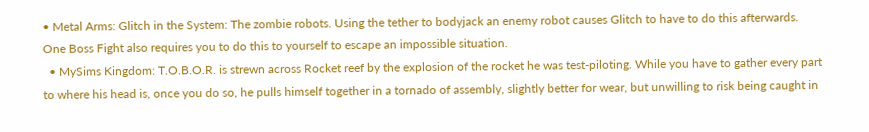• Metal Arms: Glitch in the System: The zombie robots. Using the tether to bodyjack an enemy robot causes Glitch to have to do this afterwards. One Boss Fight also requires you to do this to yourself to escape an impossible situation.
  • MySims Kingdom: T.O.B.O.R. is strewn across Rocket reef by the explosion of the rocket he was test-piloting. While you have to gather every part to where his head is, once you do so, he pulls himself together in a tornado of assembly, slightly better for wear, but unwilling to risk being caught in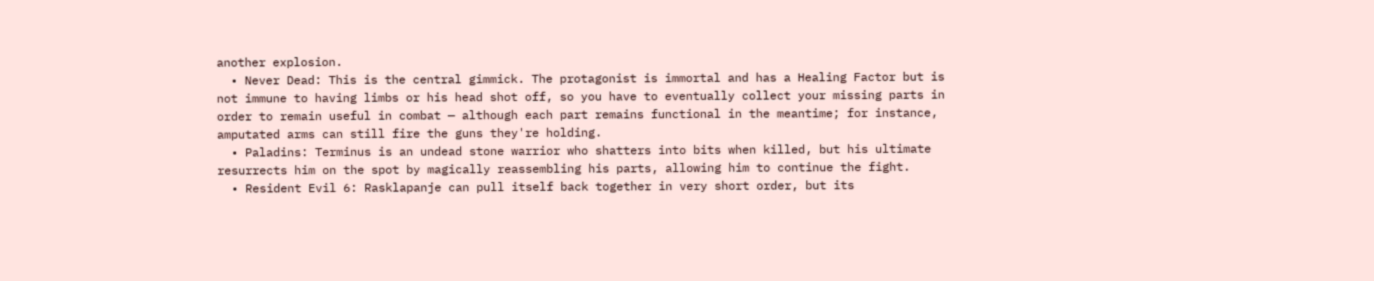another explosion.
  • Never Dead: This is the central gimmick. The protagonist is immortal and has a Healing Factor but is not immune to having limbs or his head shot off, so you have to eventually collect your missing parts in order to remain useful in combat — although each part remains functional in the meantime; for instance, amputated arms can still fire the guns they're holding.
  • Paladins: Terminus is an undead stone warrior who shatters into bits when killed, but his ultimate resurrects him on the spot by magically reassembling his parts, allowing him to continue the fight.
  • Resident Evil 6: Rasklapanje can pull itself back together in very short order, but its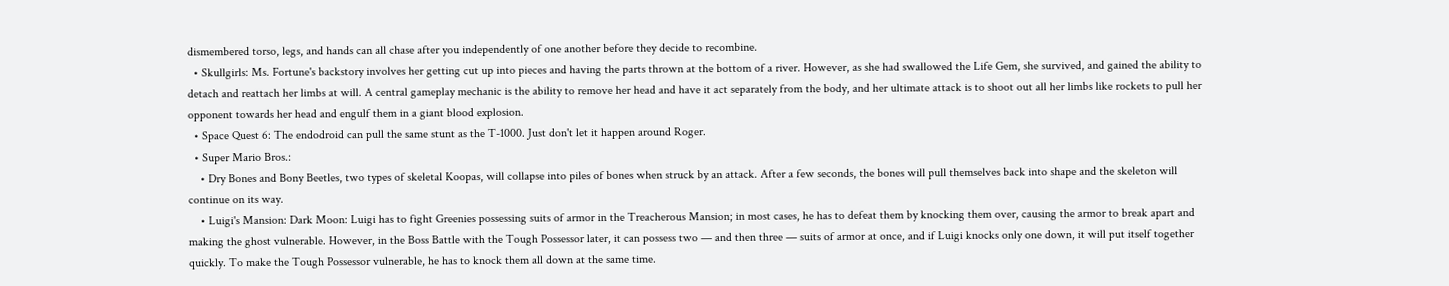dismembered torso, legs, and hands can all chase after you independently of one another before they decide to recombine.
  • Skullgirls: Ms. Fortune's backstory involves her getting cut up into pieces and having the parts thrown at the bottom of a river. However, as she had swallowed the Life Gem, she survived, and gained the ability to detach and reattach her limbs at will. A central gameplay mechanic is the ability to remove her head and have it act separately from the body, and her ultimate attack is to shoot out all her limbs like rockets to pull her opponent towards her head and engulf them in a giant blood explosion.
  • Space Quest 6: The endodroid can pull the same stunt as the T-1000. Just don't let it happen around Roger.
  • Super Mario Bros.:
    • Dry Bones and Bony Beetles, two types of skeletal Koopas, will collapse into piles of bones when struck by an attack. After a few seconds, the bones will pull themselves back into shape and the skeleton will continue on its way.
    • Luigi's Mansion: Dark Moon: Luigi has to fight Greenies possessing suits of armor in the Treacherous Mansion; in most cases, he has to defeat them by knocking them over, causing the armor to break apart and making the ghost vulnerable. However, in the Boss Battle with the Tough Possessor later, it can possess two — and then three — suits of armor at once, and if Luigi knocks only one down, it will put itself together quickly. To make the Tough Possessor vulnerable, he has to knock them all down at the same time.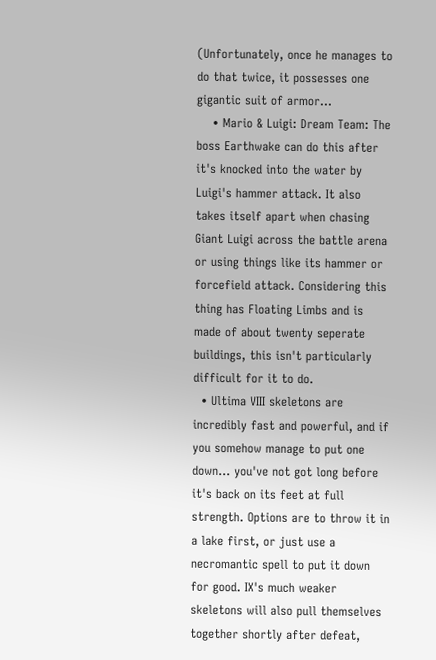(Unfortunately, once he manages to do that twice, it possesses one gigantic suit of armor...
    • Mario & Luigi: Dream Team: The boss Earthwake can do this after it's knocked into the water by Luigi's hammer attack. It also takes itself apart when chasing Giant Luigi across the battle arena or using things like its hammer or forcefield attack. Considering this thing has Floating Limbs and is made of about twenty seperate buildings, this isn't particularly difficult for it to do.
  • Ultima VIII skeletons are incredibly fast and powerful, and if you somehow manage to put one down... you've not got long before it's back on its feet at full strength. Options are to throw it in a lake first, or just use a necromantic spell to put it down for good. IX's much weaker skeletons will also pull themselves together shortly after defeat,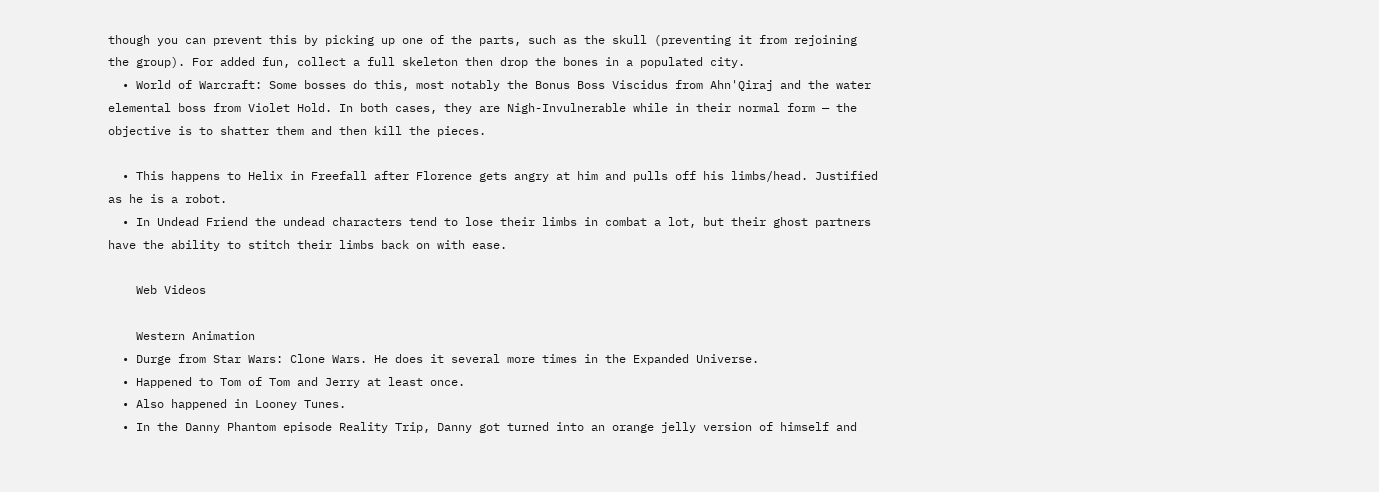though you can prevent this by picking up one of the parts, such as the skull (preventing it from rejoining the group). For added fun, collect a full skeleton then drop the bones in a populated city.
  • World of Warcraft: Some bosses do this, most notably the Bonus Boss Viscidus from Ahn'Qiraj and the water elemental boss from Violet Hold. In both cases, they are Nigh-Invulnerable while in their normal form — the objective is to shatter them and then kill the pieces.

  • This happens to Helix in Freefall after Florence gets angry at him and pulls off his limbs/head. Justified as he is a robot.
  • In Undead Friend the undead characters tend to lose their limbs in combat a lot, but their ghost partners have the ability to stitch their limbs back on with ease.

    Web Videos

    Western Animation
  • Durge from Star Wars: Clone Wars. He does it several more times in the Expanded Universe.
  • Happened to Tom of Tom and Jerry at least once.
  • Also happened in Looney Tunes.
  • In the Danny Phantom episode Reality Trip, Danny got turned into an orange jelly version of himself and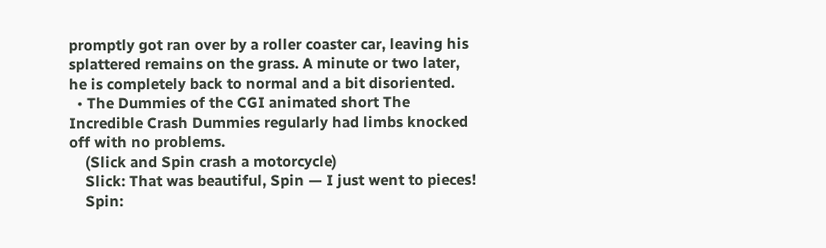promptly got ran over by a roller coaster car, leaving his splattered remains on the grass. A minute or two later, he is completely back to normal and a bit disoriented.
  • The Dummies of the CGI animated short The Incredible Crash Dummies regularly had limbs knocked off with no problems.
    (Slick and Spin crash a motorcycle)
    Slick: That was beautiful, Spin — I just went to pieces!
    Spin: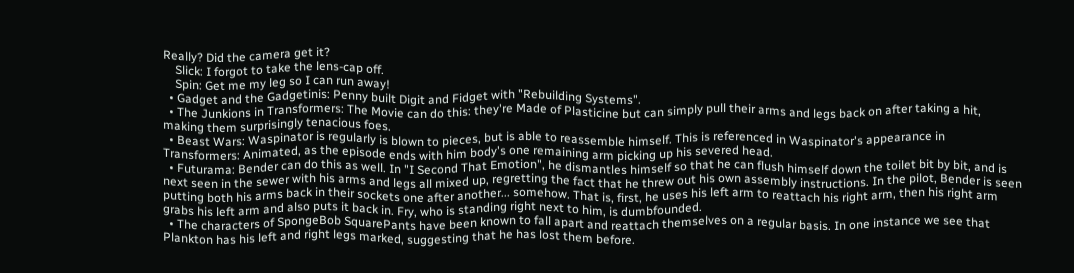Really? Did the camera get it?
    Slick: I forgot to take the lens-cap off.
    Spin: Get me my leg so I can run away!
  • Gadget and the Gadgetinis: Penny built Digit and Fidget with "Rebuilding Systems".
  • The Junkions in Transformers: The Movie can do this: they're Made of Plasticine but can simply pull their arms and legs back on after taking a hit, making them surprisingly tenacious foes.
  • Beast Wars: Waspinator is regularly is blown to pieces, but is able to reassemble himself. This is referenced in Waspinator's appearance in Transformers: Animated, as the episode ends with him body's one remaining arm picking up his severed head.
  • Futurama: Bender can do this as well. In "I Second That Emotion", he dismantles himself so that he can flush himself down the toilet bit by bit, and is next seen in the sewer with his arms and legs all mixed up, regretting the fact that he threw out his own assembly instructions. In the pilot, Bender is seen putting both his arms back in their sockets one after another... somehow. That is, first, he uses his left arm to reattach his right arm, then his right arm grabs his left arm and also puts it back in. Fry, who is standing right next to him, is dumbfounded.
  • The characters of SpongeBob SquarePants have been known to fall apart and reattach themselves on a regular basis. In one instance we see that Plankton has his left and right legs marked, suggesting that he has lost them before.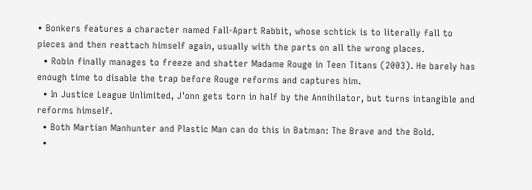• Bonkers features a character named Fall-Apart Rabbit, whose schtick is to literally fall to pieces and then reattach himself again, usually with the parts on all the wrong places.
  • Robin finally manages to freeze and shatter Madame Rouge in Teen Titans (2003). He barely has enough time to disable the trap before Rouge reforms and captures him.
  • In Justice League Unlimited, J'onn gets torn in half by the Annihilator, but turns intangible and reforms himself.
  • Both Martian Manhunter and Plastic Man can do this in Batman: The Brave and the Bold.
  •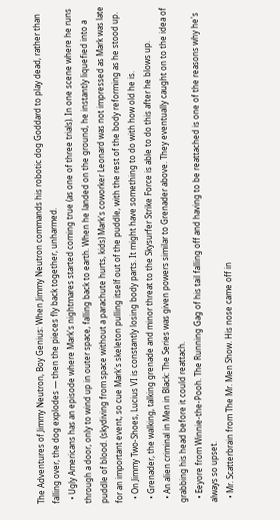The Adventures of Jimmy Neutron, Boy Genius: When Jimmy Neutron commands his robotic dog Goddard to play dead, rather than falling over, the dog explodes — then the pieces fly back together, unharmed.
  • Ugly Americans has an episode where Mark's nightmares started coming true (as one of three trials). In one scene where he runs through a door, only to wind up in outer space, falling back to earth. When he landed on the ground, he instantly liquefied into a puddle of blood. (skydiving from space without a parachute hurts, kids) Mark's coworker Leonard was not impressed as Mark was late for an important event, so cue Mark's skeleton pulling itself out of the puddle, with the rest of the body reforming as he stood up.
  • On Jimmy Two-Shoes, Lucius VI is constantly losing body parts. It might have something to do with how old he is.
  • Grenader, the walking, talking grenade and minor threat to the Skysurfer Strike Force is able to do this after he blows up.
  • An alien criminal in Men in Black: The Series was given powers similar to Grenader above. They eventually caught on to the idea of grabbing his head before it could reattach.
  • Eeyore from Winnie-the-Pooh. The Running Gag of his tail falling off and having to be reattached is one of the reasons why he's always so upset.
  • Mr. Scatterbrain from The Mr. Men Show. His nose came off in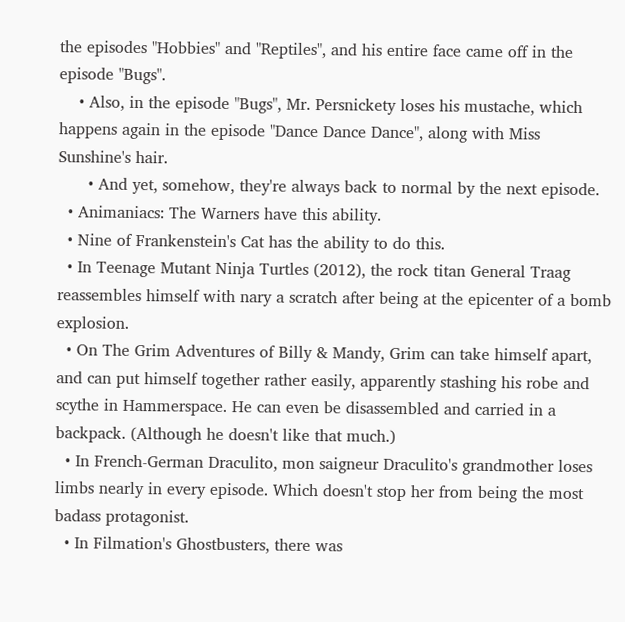the episodes "Hobbies" and "Reptiles", and his entire face came off in the episode "Bugs".
    • Also, in the episode "Bugs", Mr. Persnickety loses his mustache, which happens again in the episode "Dance Dance Dance", along with Miss Sunshine's hair.
      • And yet, somehow, they're always back to normal by the next episode.
  • Animaniacs: The Warners have this ability.
  • Nine of Frankenstein's Cat has the ability to do this.
  • In Teenage Mutant Ninja Turtles (2012), the rock titan General Traag reassembles himself with nary a scratch after being at the epicenter of a bomb explosion.
  • On The Grim Adventures of Billy & Mandy, Grim can take himself apart, and can put himself together rather easily, apparently stashing his robe and scythe in Hammerspace. He can even be disassembled and carried in a backpack. (Although he doesn't like that much.)
  • In French-German Draculito, mon saigneur Draculito's grandmother loses limbs nearly in every episode. Which doesn't stop her from being the most badass protagonist.
  • In Filmation's Ghostbusters, there was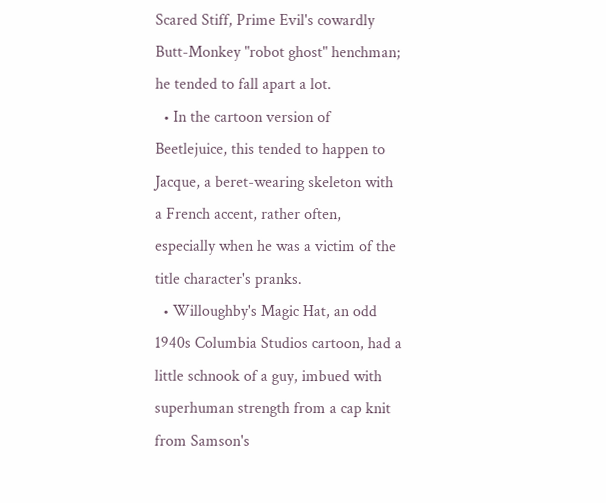Scared Stiff, Prime Evil's cowardly Butt-Monkey "robot ghost" henchman; he tended to fall apart a lot.
  • In the cartoon version of Beetlejuice, this tended to happen to Jacque, a beret-wearing skeleton with a French accent, rather often, especially when he was a victim of the title character's pranks.
  • Willoughby's Magic Hat, an odd 1940s Columbia Studios cartoon, had a little schnook of a guy, imbued with superhuman strength from a cap knit from Samson's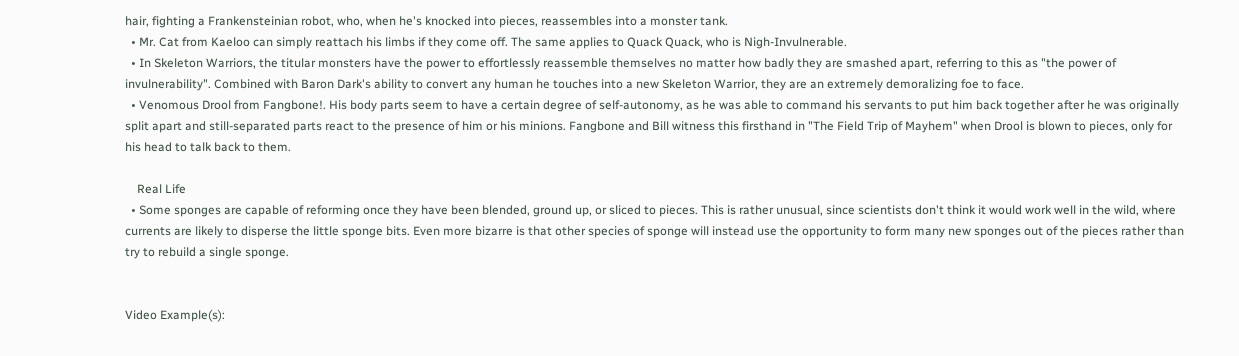hair, fighting a Frankensteinian robot, who, when he's knocked into pieces, reassembles into a monster tank.
  • Mr. Cat from Kaeloo can simply reattach his limbs if they come off. The same applies to Quack Quack, who is Nigh-Invulnerable.
  • In Skeleton Warriors, the titular monsters have the power to effortlessly reassemble themselves no matter how badly they are smashed apart, referring to this as "the power of invulnerability". Combined with Baron Dark's ability to convert any human he touches into a new Skeleton Warrior, they are an extremely demoralizing foe to face.
  • Venomous Drool from Fangbone!. His body parts seem to have a certain degree of self-autonomy, as he was able to command his servants to put him back together after he was originally split apart and still-separated parts react to the presence of him or his minions. Fangbone and Bill witness this firsthand in "The Field Trip of Mayhem" when Drool is blown to pieces, only for his head to talk back to them.

    Real Life
  • Some sponges are capable of reforming once they have been blended, ground up, or sliced to pieces. This is rather unusual, since scientists don't think it would work well in the wild, where currents are likely to disperse the little sponge bits. Even more bizarre is that other species of sponge will instead use the opportunity to form many new sponges out of the pieces rather than try to rebuild a single sponge.


Video Example(s):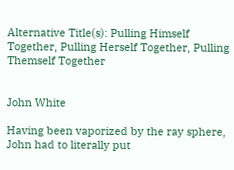Alternative Title(s): Pulling Himself Together, Pulling Herself Together, Pulling Themself Together


John White

Having been vaporized by the ray sphere, John had to literally put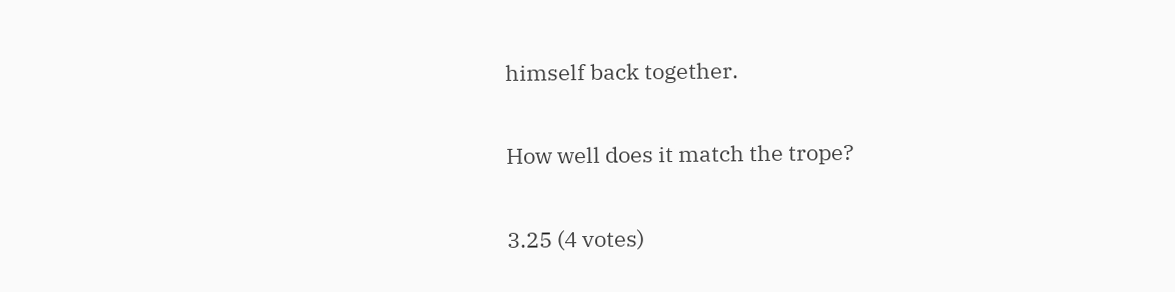himself back together.

How well does it match the trope?

3.25 (4 votes)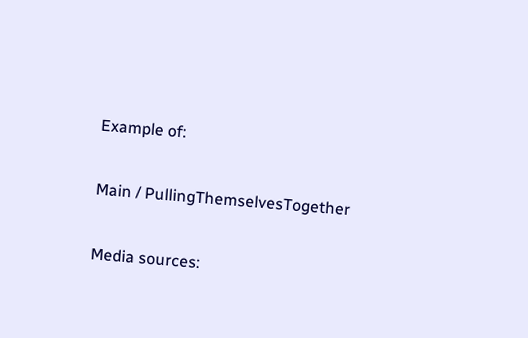Example of:

Main / PullingThemselvesTogether

Media sources: